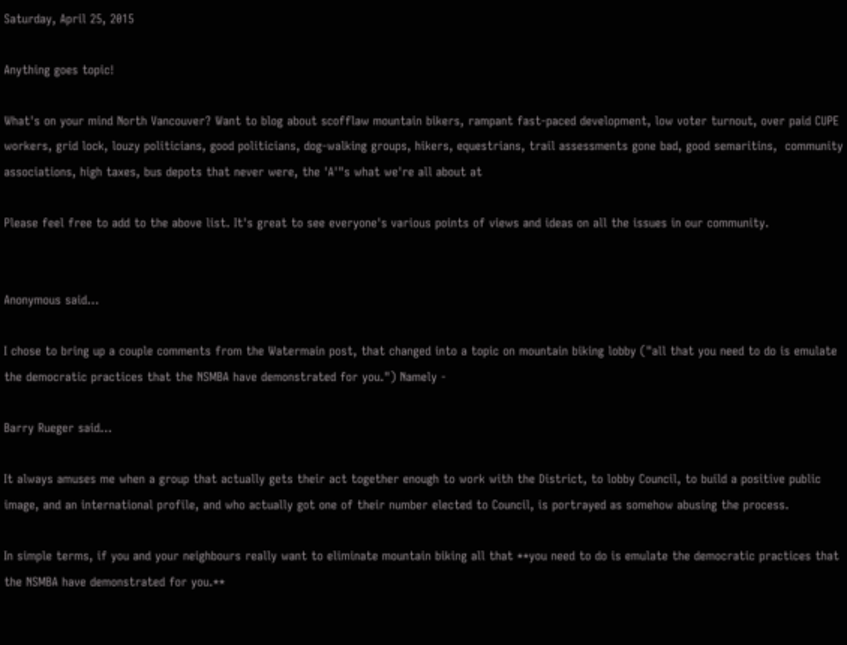Saturday, April 25, 2015

Anything goes topic!

What's on your mind North Vancouver? Want to blog about scofflaw mountain bikers, rampant fast-paced development, low voter turnout, over paid CUPE workers, grid lock, louzy politicians, good politicians, dog-walking groups, hikers, equestrians, trail assessments gone bad, good semaritins,  community associations, high taxes, bus depots that never were, the 'A'"s what we're all about at

Please feel free to add to the above list. It's great to see everyone's various points of views and ideas on all the issues in our community.


Anonymous said...

I chose to bring up a couple comments from the Watermain post, that changed into a topic on mountain biking lobby ("all that you need to do is emulate the democratic practices that the NSMBA have demonstrated for you.") Namely -

Barry Rueger said...

It always amuses me when a group that actually gets their act together enough to work with the District, to lobby Council, to build a positive public image, and an international profile, and who actually got one of their number elected to Council, is portrayed as somehow abusing the process.

In simple terms, if you and your neighbours really want to eliminate mountain biking all that **you need to do is emulate the democratic practices that the NSMBA have demonstrated for you.**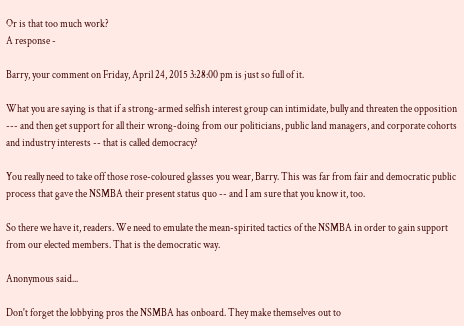Or is that too much work?
A response -

Barry, your comment on Friday, April 24, 2015 3:28:00 pm is just so full of it.

What you are saying is that if a strong-armed selfish interest group can intimidate, bully and threaten the opposition --- and then get support for all their wrong-doing from our politicians, public land managers, and corporate cohorts and industry interests -- that is called democracy?

You really need to take off those rose-coloured glasses you wear, Barry. This was far from fair and democratic public process that gave the NSMBA their present status quo -- and I am sure that you know it, too.

So there we have it, readers. We need to emulate the mean-spirited tactics of the NSMBA in order to gain support from our elected members. That is the democratic way.

Anonymous said...

Don't forget the lobbying pros the NSMBA has onboard. They make themselves out to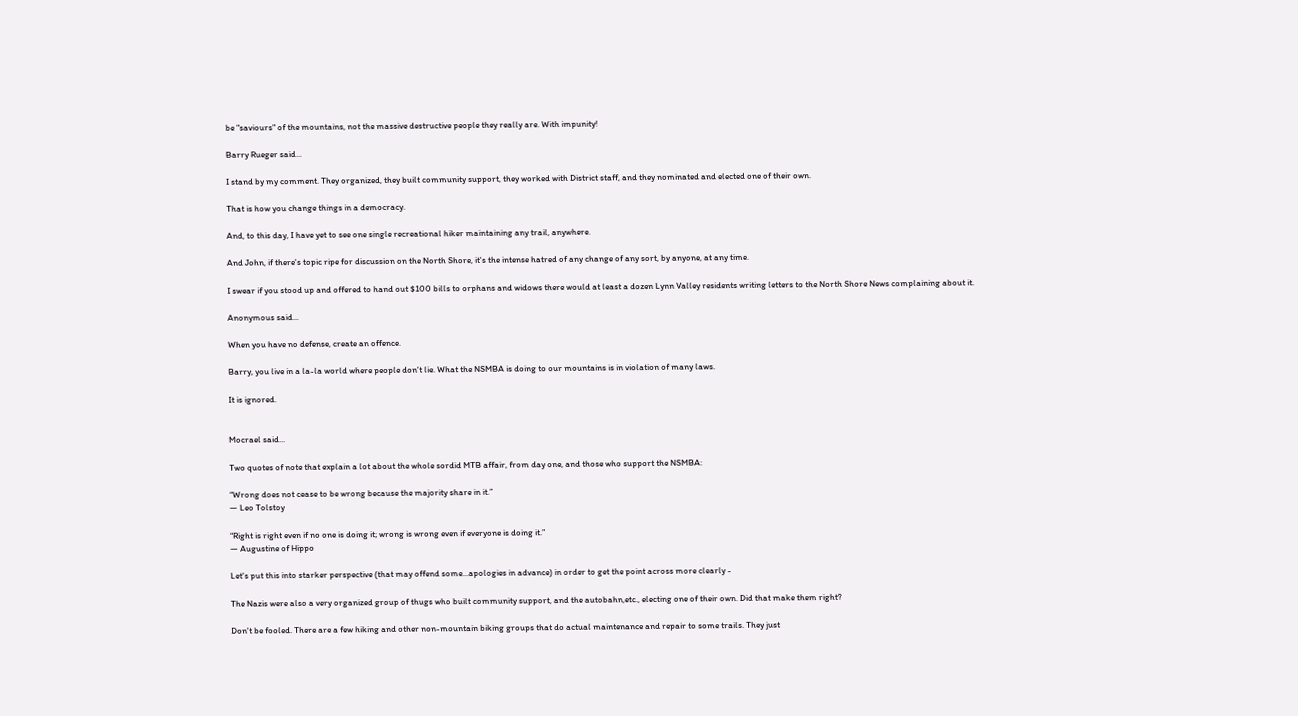be "saviours" of the mountains, not the massive destructive people they really are. With impunity!

Barry Rueger said...

I stand by my comment. They organized, they built community support, they worked with District staff, and they nominated and elected one of their own.

That is how you change things in a democracy.

And, to this day, I have yet to see one single recreational hiker maintaining any trail, anywhere.

And John, if there's topic ripe for discussion on the North Shore, it's the intense hatred of any change of any sort, by anyone, at any time.

I swear if you stood up and offered to hand out $100 bills to orphans and widows there would at least a dozen Lynn Valley residents writing letters to the North Shore News complaining about it.

Anonymous said...

When you have no defense, create an offence.

Barry, you live in a la-la world where people don't lie. What the NSMBA is doing to our mountains is in violation of many laws.

It is ignored.


Mocrael said...

Two quotes of note that explain a lot about the whole sordid MTB affair, from day one, and those who support the NSMBA:

“Wrong does not cease to be wrong because the majority share in it.”
― Leo Tolstoy

“Right is right even if no one is doing it; wrong is wrong even if everyone is doing it.”
― Augustine of Hippo

Let's put this into starker perspective (that may offend some...apologies in advance) in order to get the point across more clearly -

The Nazis were also a very organized group of thugs who built community support, and the autobahn,etc., electing one of their own. Did that make them right?

Don't be fooled. There are a few hiking and other non-mountain biking groups that do actual maintenance and repair to some trails. They just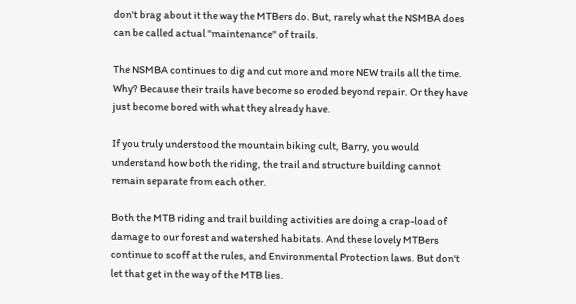don't brag about it the way the MTBers do. But, rarely what the NSMBA does can be called actual "maintenance" of trails.

The NSMBA continues to dig and cut more and more NEW trails all the time. Why? Because their trails have become so eroded beyond repair. Or they have just become bored with what they already have.

If you truly understood the mountain biking cult, Barry, you would understand how both the riding, the trail and structure building cannot remain separate from each other.

Both the MTB riding and trail building activities are doing a crap-load of damage to our forest and watershed habitats. And these lovely MTBers continue to scoff at the rules, and Environmental Protection laws. But don't let that get in the way of the MTB lies.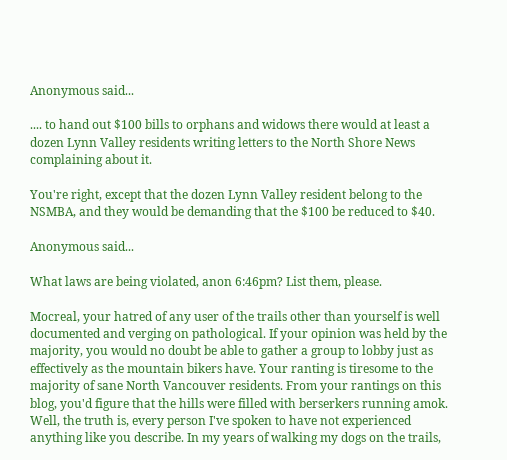Anonymous said...

.... to hand out $100 bills to orphans and widows there would at least a dozen Lynn Valley residents writing letters to the North Shore News complaining about it.

You're right, except that the dozen Lynn Valley resident belong to the NSMBA, and they would be demanding that the $100 be reduced to $40.

Anonymous said...

What laws are being violated, anon 6:46pm? List them, please.

Mocreal, your hatred of any user of the trails other than yourself is well documented and verging on pathological. If your opinion was held by the majority, you would no doubt be able to gather a group to lobby just as effectively as the mountain bikers have. Your ranting is tiresome to the majority of sane North Vancouver residents. From your rantings on this blog, you'd figure that the hills were filled with berserkers running amok. Well, the truth is, every person I've spoken to have not experienced anything like you describe. In my years of walking my dogs on the trails,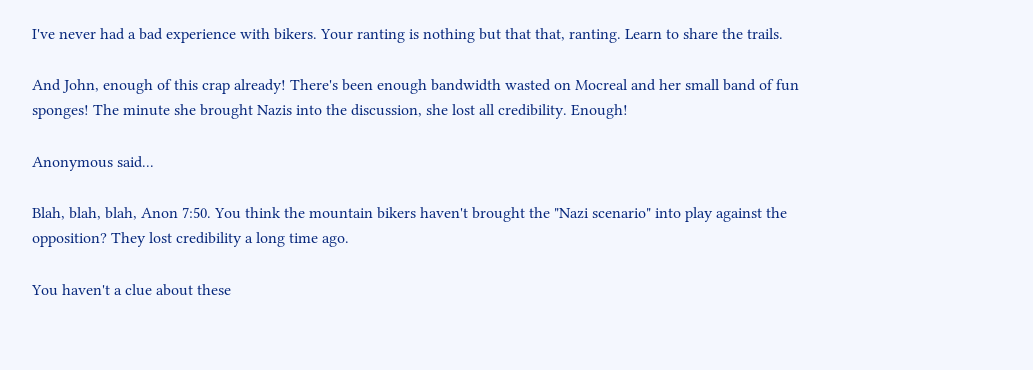I've never had a bad experience with bikers. Your ranting is nothing but that that, ranting. Learn to share the trails.

And John, enough of this crap already! There's been enough bandwidth wasted on Mocreal and her small band of fun sponges! The minute she brought Nazis into the discussion, she lost all credibility. Enough!

Anonymous said...

Blah, blah, blah, Anon 7:50. You think the mountain bikers haven't brought the "Nazi scenario" into play against the opposition? They lost credibility a long time ago.

You haven't a clue about these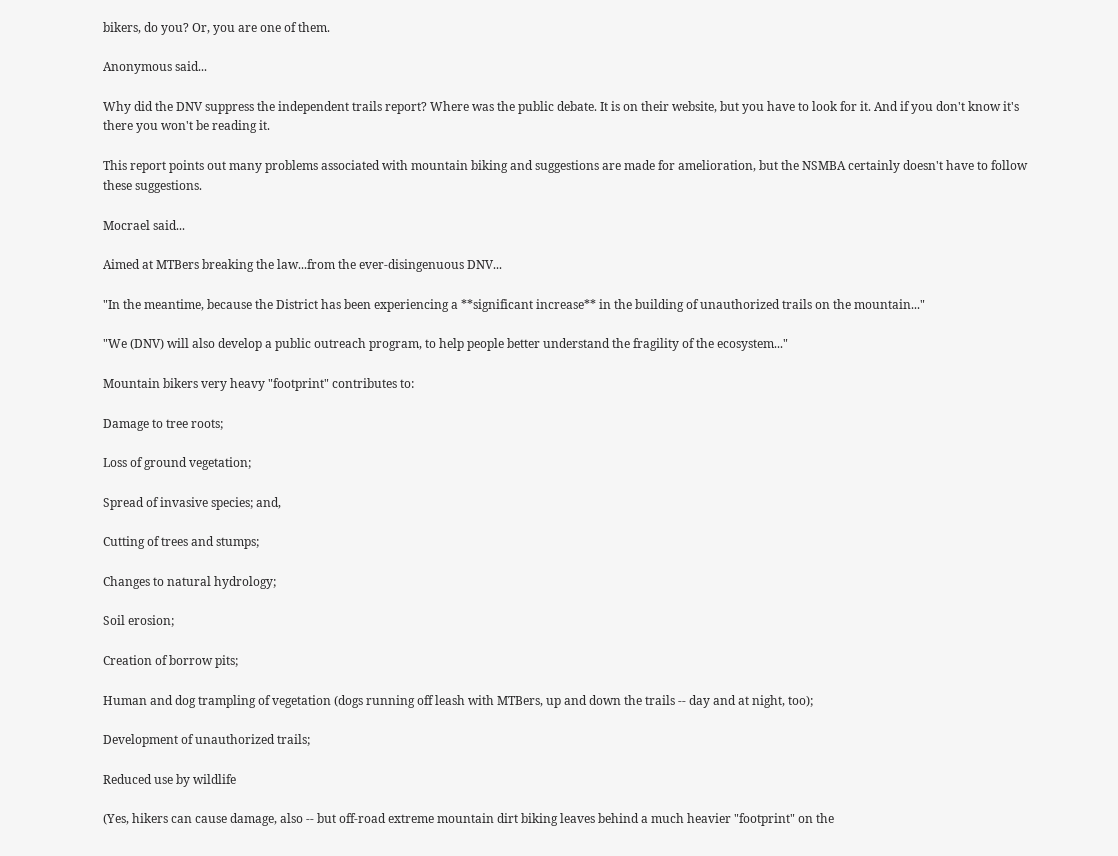bikers, do you? Or, you are one of them.

Anonymous said...

Why did the DNV suppress the independent trails report? Where was the public debate. It is on their website, but you have to look for it. And if you don't know it's there you won't be reading it.

This report points out many problems associated with mountain biking and suggestions are made for amelioration, but the NSMBA certainly doesn't have to follow these suggestions.

Mocrael said...

Aimed at MTBers breaking the law...from the ever-disingenuous DNV...

"In the meantime, because the District has been experiencing a **significant increase** in the building of unauthorized trails on the mountain..."

"We (DNV) will also develop a public outreach program, to help people better understand the fragility of the ecosystem..."

Mountain bikers very heavy "footprint" contributes to:

Damage to tree roots;

Loss of ground vegetation;

Spread of invasive species; and,

Cutting of trees and stumps;

Changes to natural hydrology;

Soil erosion;

Creation of borrow pits;

Human and dog trampling of vegetation (dogs running off leash with MTBers, up and down the trails -- day and at night, too);

Development of unauthorized trails;

Reduced use by wildlife

(Yes, hikers can cause damage, also -- but off-road extreme mountain dirt biking leaves behind a much heavier "footprint" on the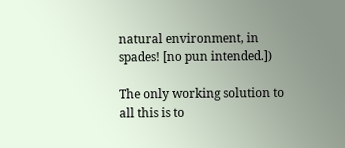natural environment, in spades! [no pun intended.])

The only working solution to all this is to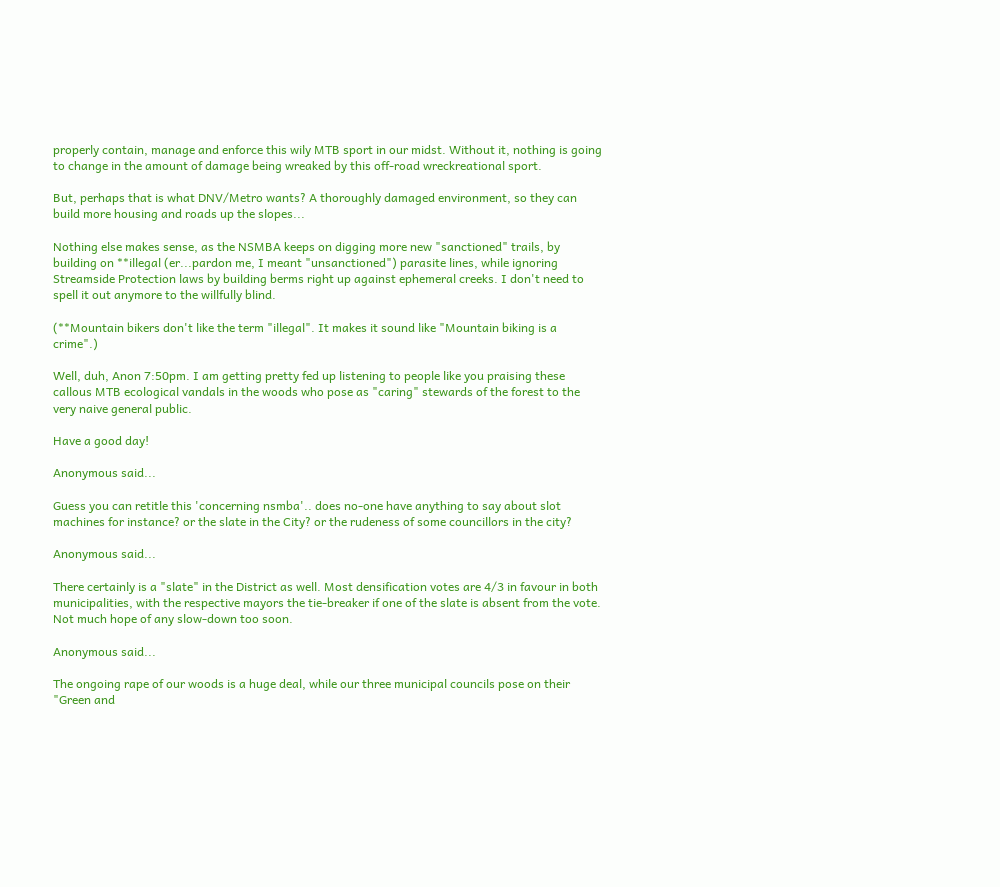properly contain, manage and enforce this wily MTB sport in our midst. Without it, nothing is going to change in the amount of damage being wreaked by this off-road wreckreational sport.

But, perhaps that is what DNV/Metro wants? A thoroughly damaged environment, so they can build more housing and roads up the slopes...

Nothing else makes sense, as the NSMBA keeps on digging more new "sanctioned" trails, by building on **illegal (er...pardon me, I meant "unsanctioned") parasite lines, while ignoring Streamside Protection laws by building berms right up against ephemeral creeks. I don't need to spell it out anymore to the willfully blind.

(**Mountain bikers don't like the term "illegal". It makes it sound like "Mountain biking is a crime".)

Well, duh, Anon 7:50pm. I am getting pretty fed up listening to people like you praising these callous MTB ecological vandals in the woods who pose as "caring" stewards of the forest to the very naive general public.

Have a good day!

Anonymous said...

Guess you can retitle this 'concerning nsmba'.. does no-one have anything to say about slot machines for instance? or the slate in the City? or the rudeness of some councillors in the city?

Anonymous said...

There certainly is a "slate" in the District as well. Most densification votes are 4/3 in favour in both municipalities, with the respective mayors the tie-breaker if one of the slate is absent from the vote. Not much hope of any slow-down too soon.

Anonymous said...

The ongoing rape of our woods is a huge deal, while our three municipal councils pose on their "Green and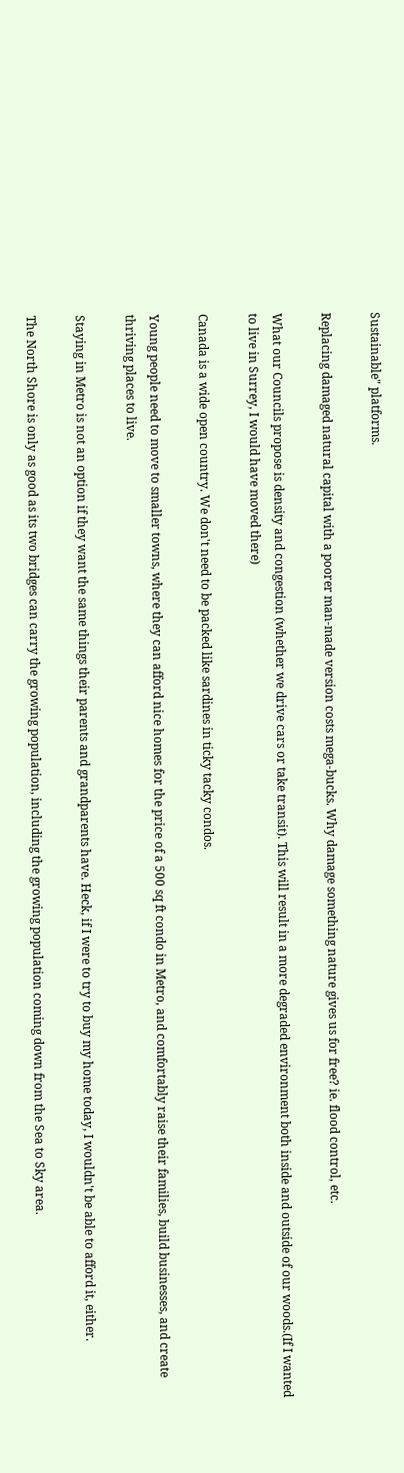Sustainable" platforms.

Replacing damaged natural capital with a poorer man-made version costs mega-bucks. Why damage something nature gives us for free? ie. flood control, etc.

What our Councils propose is density and congestion (whether we drive cars or take transit). This will result in a more degraded environment both inside and outside of our woods.(If I wanted to live in Surrey, I would have moved there)

Canada is a wide open country. We don't need to be packed like sardines in ticky tacky condos.

Young people need to move to smaller towns, where they can afford nice homes for the price of a 500 sq ft condo in Metro, and comfortably raise their families, build businesses, and create thriving places to live.

Staying in Metro is not an option if they want the same things their parents and grandparents have. Heck, if I were to try to buy my home today, I wouldn't be able to afford it, either.

The North Shore is only as good as its two bridges can carry the growing population, including the growing population coming down from the Sea to Sky area.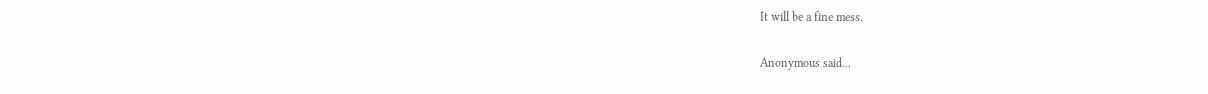It will be a fine mess.

Anonymous said...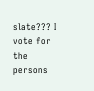slate??? I vote for the persons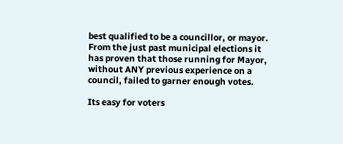best qualified to be a councillor, or mayor. From the just past municipal elections it has proven that those running for Mayor, without ANY previous experience on a council, failed to garner enough votes.

Its easy for voters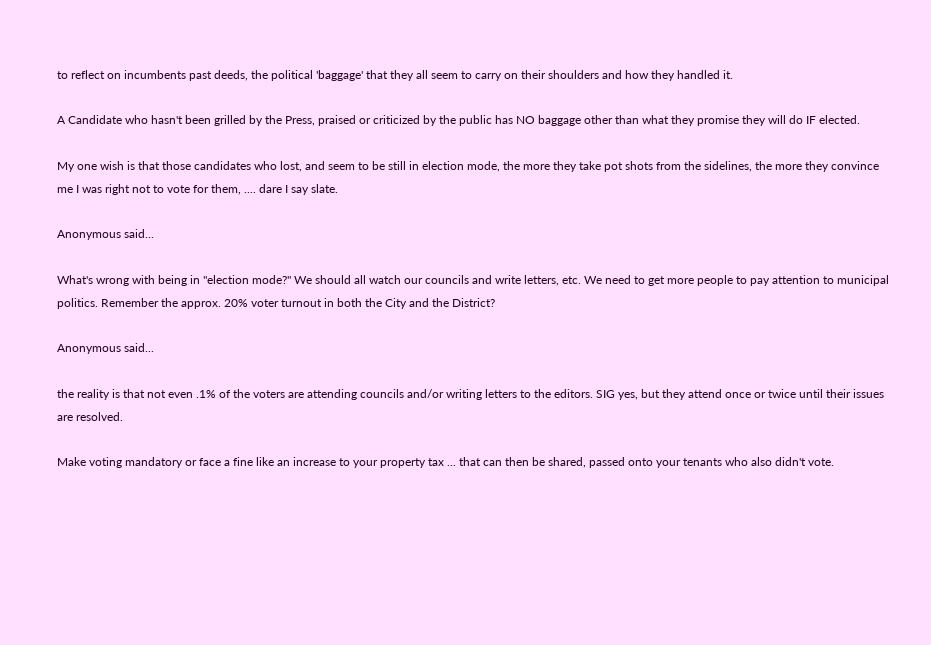to reflect on incumbents past deeds, the political 'baggage' that they all seem to carry on their shoulders and how they handled it.

A Candidate who hasn't been grilled by the Press, praised or criticized by the public has NO baggage other than what they promise they will do IF elected.

My one wish is that those candidates who lost, and seem to be still in election mode, the more they take pot shots from the sidelines, the more they convince me I was right not to vote for them, .... dare I say slate.

Anonymous said...

What's wrong with being in "election mode?" We should all watch our councils and write letters, etc. We need to get more people to pay attention to municipal politics. Remember the approx. 20% voter turnout in both the City and the District?

Anonymous said...

the reality is that not even .1% of the voters are attending councils and/or writing letters to the editors. SIG yes, but they attend once or twice until their issues are resolved.

Make voting mandatory or face a fine like an increase to your property tax ... that can then be shared, passed onto your tenants who also didn't vote.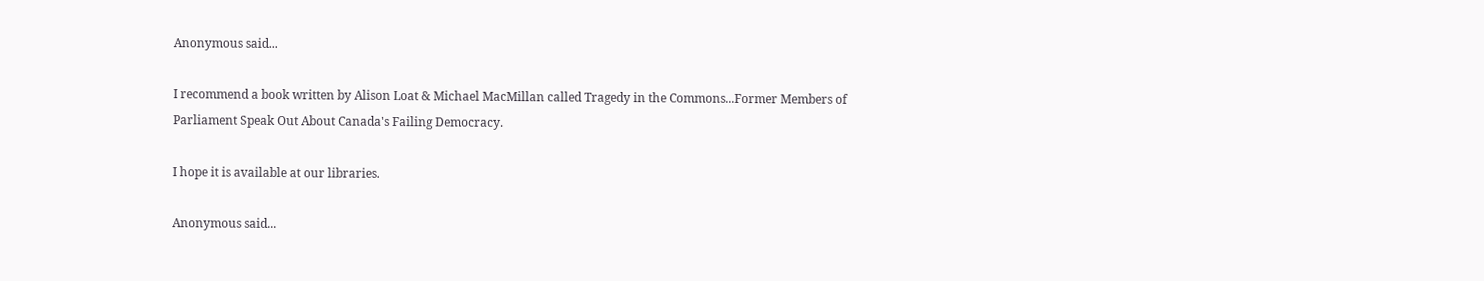Anonymous said...

I recommend a book written by Alison Loat & Michael MacMillan called Tragedy in the Commons...Former Members of Parliament Speak Out About Canada's Failing Democracy.

I hope it is available at our libraries.

Anonymous said...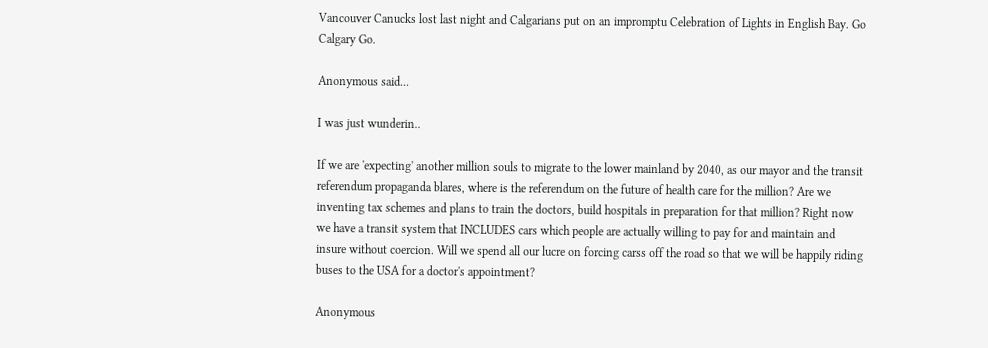Vancouver Canucks lost last night and Calgarians put on an impromptu Celebration of Lights in English Bay. Go Calgary Go.

Anonymous said...

I was just wunderin..

If we are 'expecting' another million souls to migrate to the lower mainland by 2040, as our mayor and the transit referendum propaganda blares, where is the referendum on the future of health care for the million? Are we inventing tax schemes and plans to train the doctors, build hospitals in preparation for that million? Right now we have a transit system that INCLUDES cars which people are actually willing to pay for and maintain and insure without coercion. Will we spend all our lucre on forcing carss off the road so that we will be happily riding buses to the USA for a doctor's appointment?

Anonymous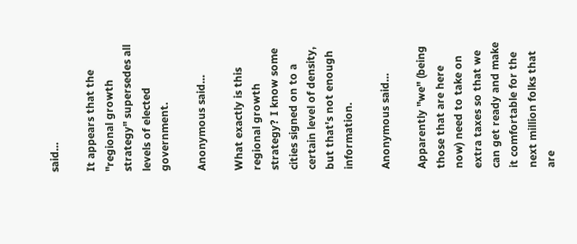said...

It appears that the "regional growth strategy" supersedes all levels of elected government.

Anonymous said...

What exactly is this regional growth strategy? I know some cities signed on to a certain level of density, but that's not enough information.

Anonymous said...

Apparently "we" (being those that are here now) need to take on extra taxes so that we can get ready and make it comfortable for the next million folks that are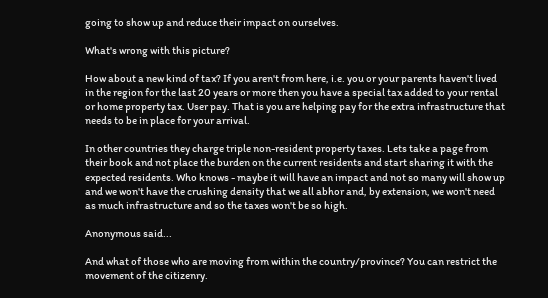going to show up and reduce their impact on ourselves.

What's wrong with this picture?

How about a new kind of tax? If you aren't from here, i.e. you or your parents haven't lived in the region for the last 20 years or more then you have a special tax added to your rental or home property tax. User pay. That is you are helping pay for the extra infrastructure that needs to be in place for your arrival.

In other countries they charge triple non-resident property taxes. Lets take a page from their book and not place the burden on the current residents and start sharing it with the expected residents. Who knows - maybe it will have an impact and not so many will show up and we won't have the crushing density that we all abhor and, by extension, we won't need as much infrastructure and so the taxes won't be so high.

Anonymous said...

And what of those who are moving from within the country/province? You can restrict the movement of the citizenry.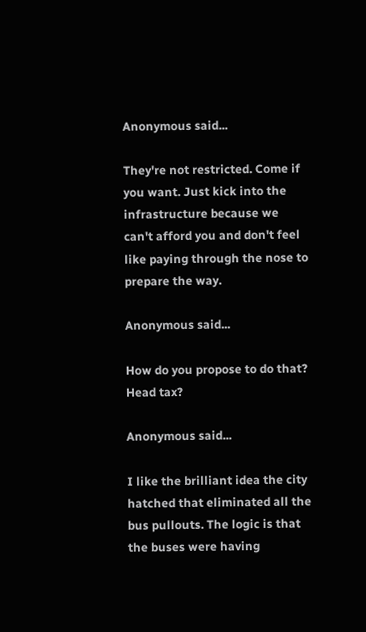Anonymous said...

They're not restricted. Come if you want. Just kick into the infrastructure because we can't afford you and don't feel like paying through the nose to prepare the way.

Anonymous said...

How do you propose to do that? Head tax?

Anonymous said...

I like the brilliant idea the city hatched that eliminated all the bus pullouts. The logic is that the buses were having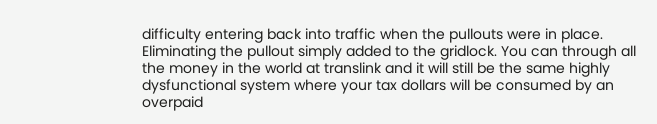difficulty entering back into traffic when the pullouts were in place. Eliminating the pullout simply added to the gridlock. You can through all the money in the world at translink and it will still be the same highly dysfunctional system where your tax dollars will be consumed by an overpaid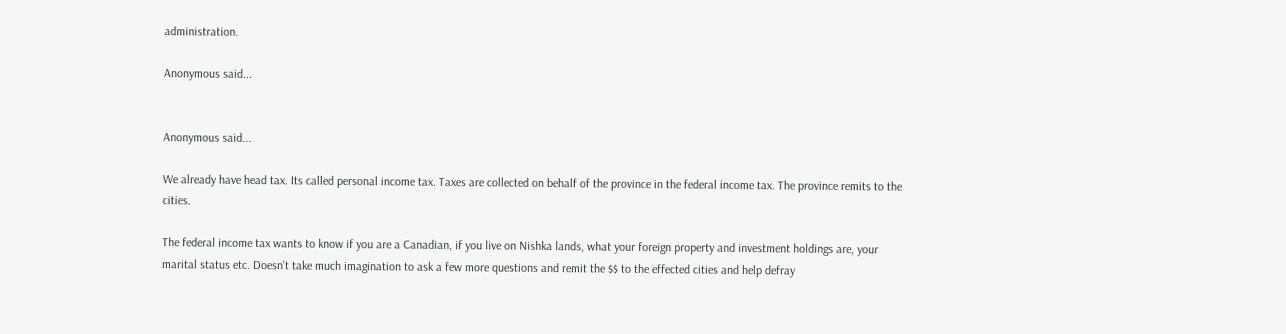administration.

Anonymous said...


Anonymous said...

We already have head tax. Its called personal income tax. Taxes are collected on behalf of the province in the federal income tax. The province remits to the cities.

The federal income tax wants to know if you are a Canadian, if you live on Nishka lands, what your foreign property and investment holdings are, your marital status etc. Doesn't take much imagination to ask a few more questions and remit the $$ to the effected cities and help defray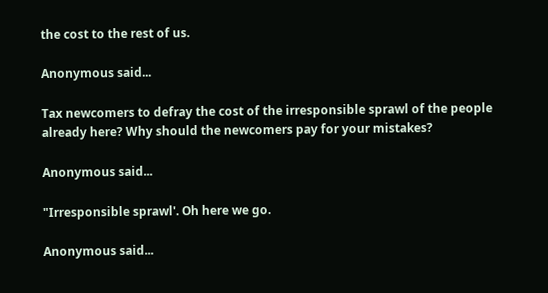the cost to the rest of us.

Anonymous said...

Tax newcomers to defray the cost of the irresponsible sprawl of the people already here? Why should the newcomers pay for your mistakes?

Anonymous said...

"Irresponsible sprawl'. Oh here we go.

Anonymous said...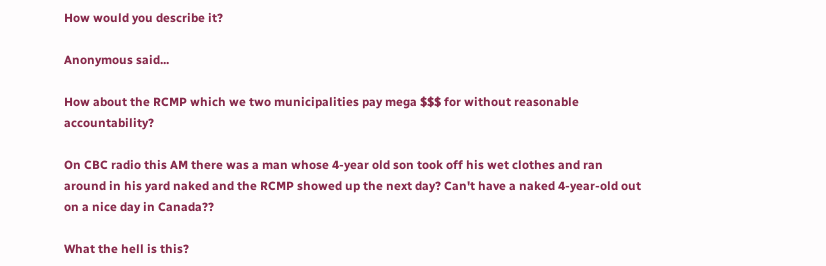How would you describe it?

Anonymous said...

How about the RCMP which we two municipalities pay mega $$$ for without reasonable accountability?

On CBC radio this AM there was a man whose 4-year old son took off his wet clothes and ran around in his yard naked and the RCMP showed up the next day? Can't have a naked 4-year-old out on a nice day in Canada??

What the hell is this?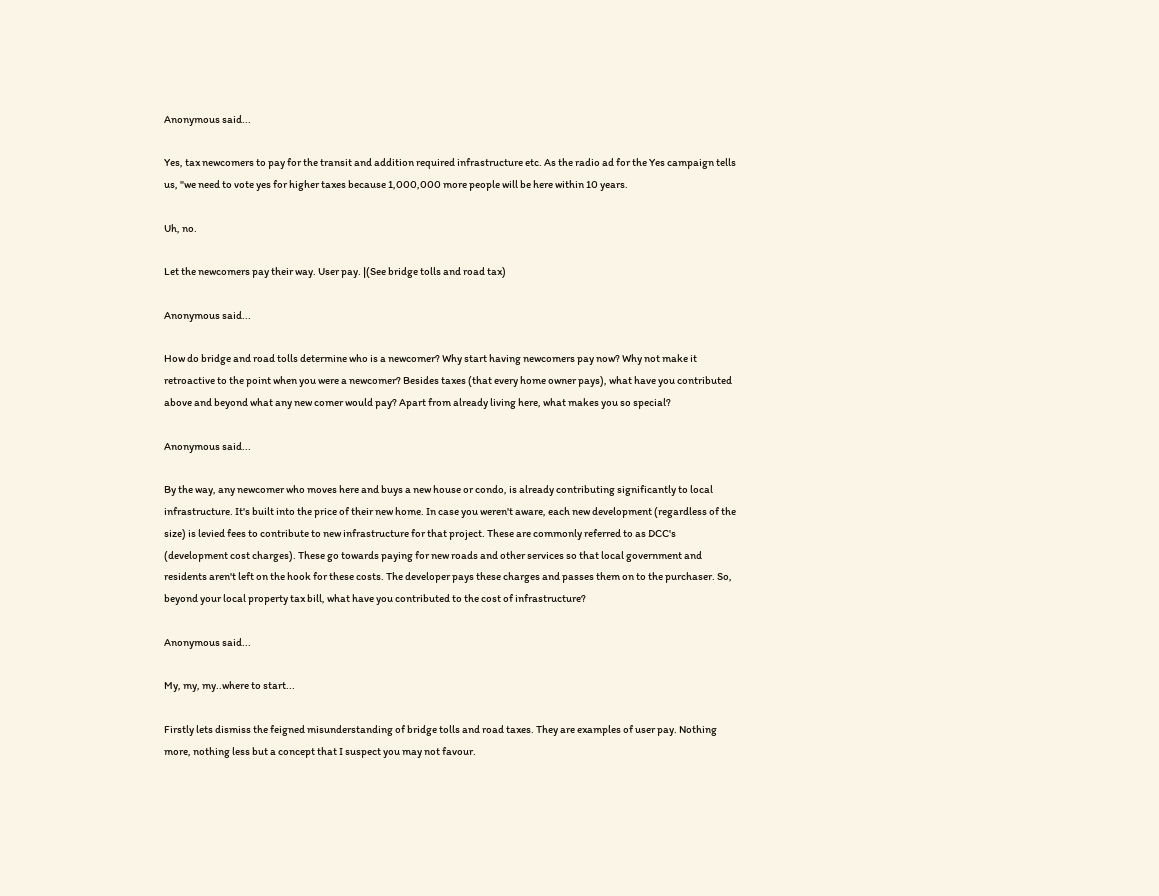Anonymous said...

Yes, tax newcomers to pay for the transit and addition required infrastructure etc. As the radio ad for the Yes campaign tells us, "we need to vote yes for higher taxes because 1,000,000 more people will be here within 10 years.

Uh, no.

Let the newcomers pay their way. User pay. |(See bridge tolls and road tax)

Anonymous said...

How do bridge and road tolls determine who is a newcomer? Why start having newcomers pay now? Why not make it retroactive to the point when you were a newcomer? Besides taxes (that every home owner pays), what have you contributed above and beyond what any new comer would pay? Apart from already living here, what makes you so special?

Anonymous said...

By the way, any newcomer who moves here and buys a new house or condo, is already contributing significantly to local infrastructure. It's built into the price of their new home. In case you weren't aware, each new development (regardless of the size) is levied fees to contribute to new infrastructure for that project. These are commonly referred to as DCC's (development cost charges). These go towards paying for new roads and other services so that local government and residents aren't left on the hook for these costs. The developer pays these charges and passes them on to the purchaser. So, beyond your local property tax bill, what have you contributed to the cost of infrastructure?

Anonymous said...

My, my, my..where to start...

Firstly lets dismiss the feigned misunderstanding of bridge tolls and road taxes. They are examples of user pay. Nothing more, nothing less but a concept that I suspect you may not favour.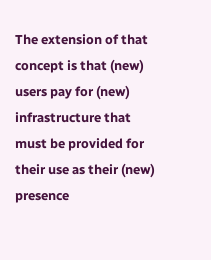The extension of that concept is that (new) users pay for (new) infrastructure that must be provided for their use as their (new) presence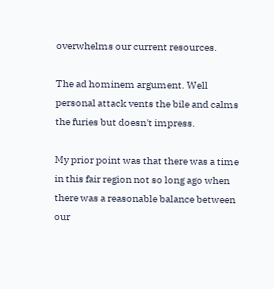overwhelms our current resources.

The ad hominem argument. Well personal attack vents the bile and calms the furies but doesn't impress.

My prior point was that there was a time in this fair region not so long ago when there was a reasonable balance between our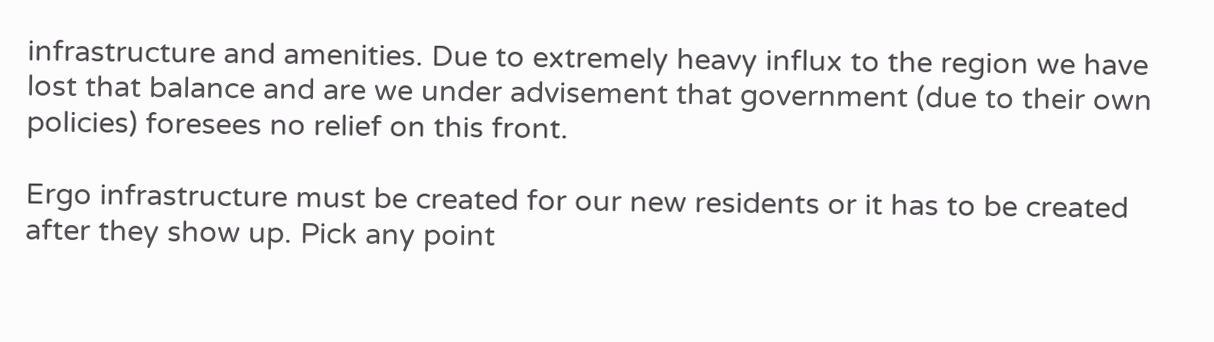infrastructure and amenities. Due to extremely heavy influx to the region we have lost that balance and are we under advisement that government (due to their own policies) foresees no relief on this front.

Ergo infrastructure must be created for our new residents or it has to be created after they show up. Pick any point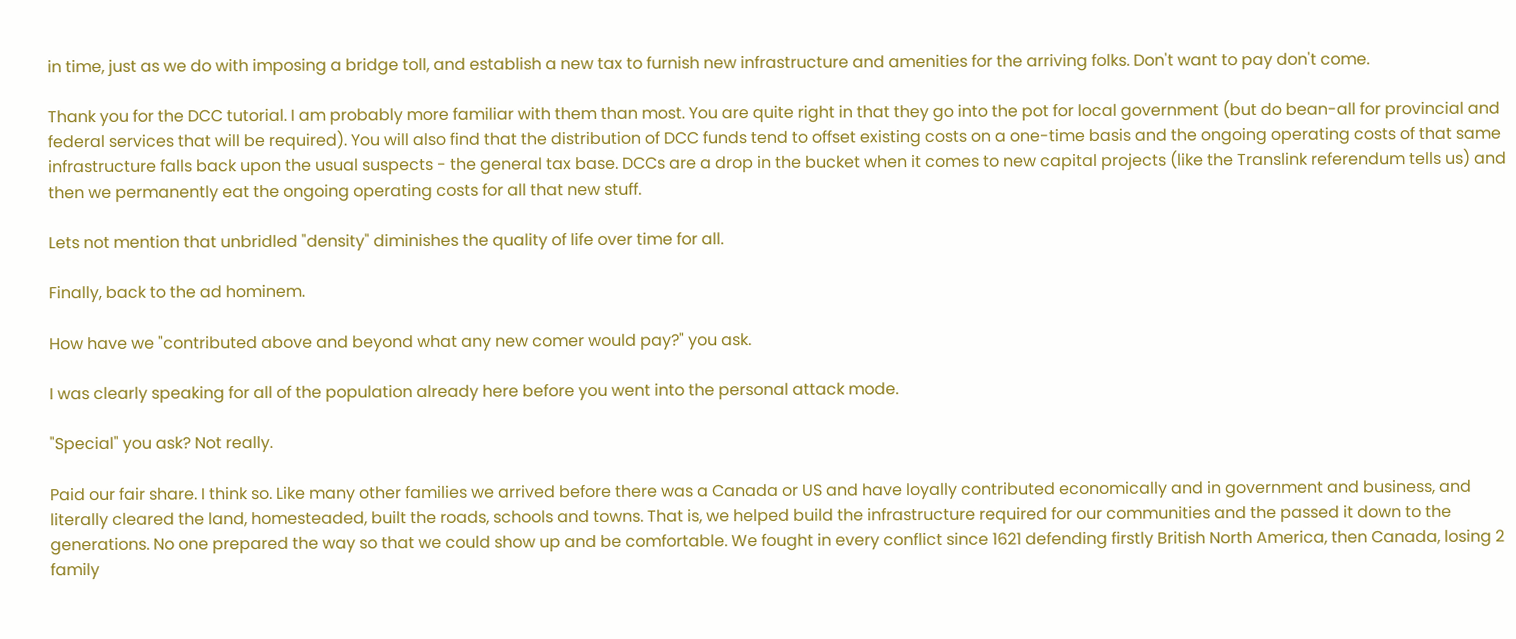in time, just as we do with imposing a bridge toll, and establish a new tax to furnish new infrastructure and amenities for the arriving folks. Don't want to pay don't come.

Thank you for the DCC tutorial. I am probably more familiar with them than most. You are quite right in that they go into the pot for local government (but do bean-all for provincial and federal services that will be required). You will also find that the distribution of DCC funds tend to offset existing costs on a one-time basis and the ongoing operating costs of that same infrastructure falls back upon the usual suspects - the general tax base. DCCs are a drop in the bucket when it comes to new capital projects (like the Translink referendum tells us) and then we permanently eat the ongoing operating costs for all that new stuff.

Lets not mention that unbridled "density" diminishes the quality of life over time for all.

Finally, back to the ad hominem.

How have we "contributed above and beyond what any new comer would pay?" you ask.

I was clearly speaking for all of the population already here before you went into the personal attack mode.

"Special" you ask? Not really.

Paid our fair share. I think so. Like many other families we arrived before there was a Canada or US and have loyally contributed economically and in government and business, and literally cleared the land, homesteaded, built the roads, schools and towns. That is, we helped build the infrastructure required for our communities and the passed it down to the generations. No one prepared the way so that we could show up and be comfortable. We fought in every conflict since 1621 defending firstly British North America, then Canada, losing 2 family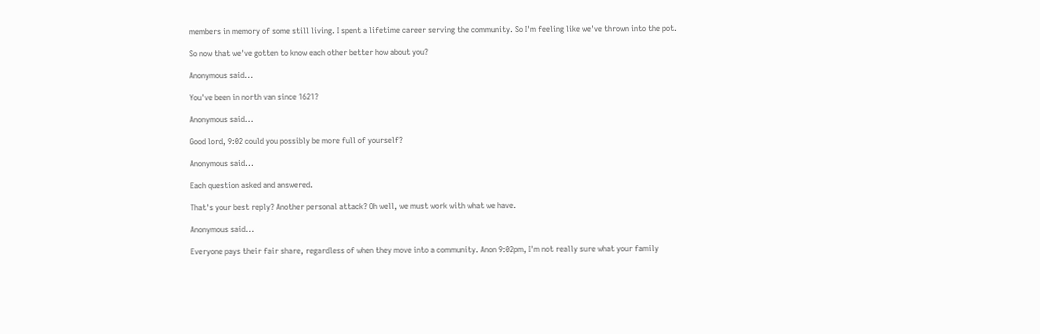members in memory of some still living. I spent a lifetime career serving the community. So I'm feeling like we've thrown into the pot.

So now that we've gotten to know each other better how about you?

Anonymous said...

You've been in north van since 1621?

Anonymous said...

Good lord, 9:02 could you possibly be more full of yourself?

Anonymous said...

Each question asked and answered.

That's your best reply? Another personal attack? Oh well, we must work with what we have.

Anonymous said...

Everyone pays their fair share, regardless of when they move into a community. Anon 9:02pm, I'm not really sure what your family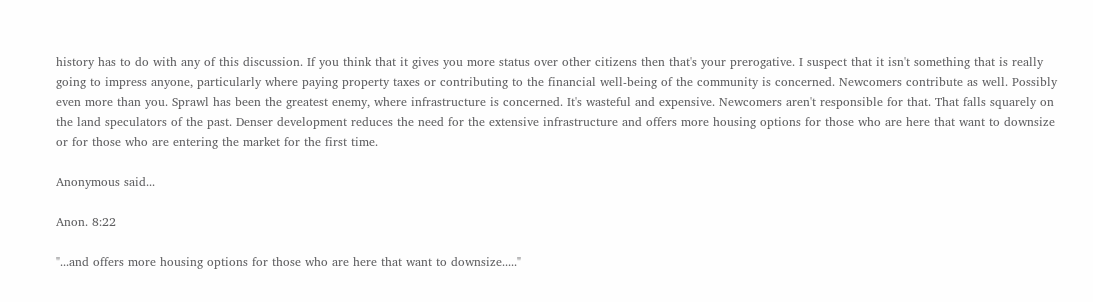history has to do with any of this discussion. If you think that it gives you more status over other citizens then that's your prerogative. I suspect that it isn't something that is really going to impress anyone, particularly where paying property taxes or contributing to the financial well-being of the community is concerned. Newcomers contribute as well. Possibly even more than you. Sprawl has been the greatest enemy, where infrastructure is concerned. It's wasteful and expensive. Newcomers aren't responsible for that. That falls squarely on the land speculators of the past. Denser development reduces the need for the extensive infrastructure and offers more housing options for those who are here that want to downsize or for those who are entering the market for the first time.

Anonymous said...

Anon. 8:22

"...and offers more housing options for those who are here that want to downsize....."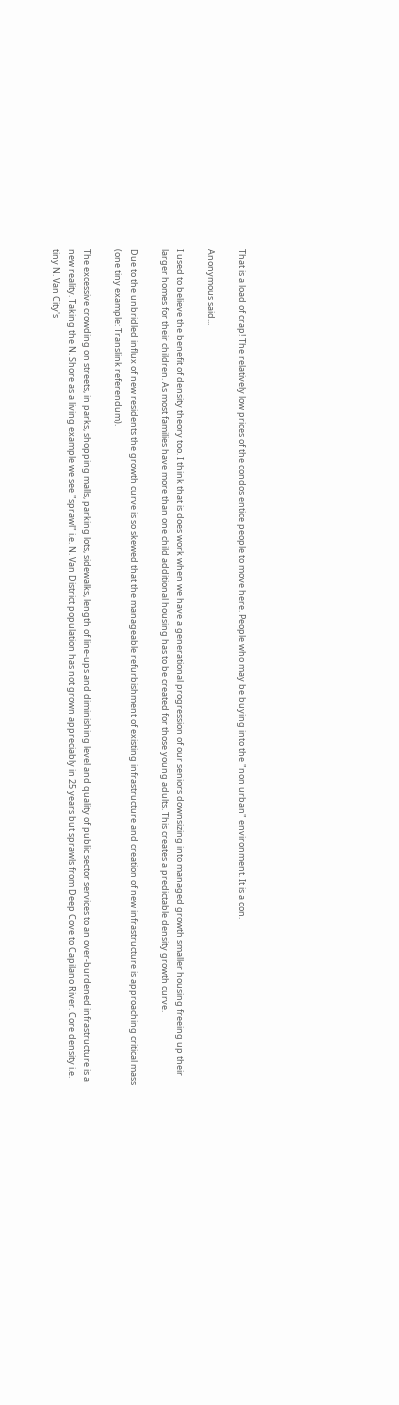That is a load of crap! The relatively low prices of the condos entice people to move here. People who may be buying into the "non urban" environment. It is a con.

Anonymous said...

I used to believe the benefit of density theory too. I think that is does work when we have a generational progression of our seniors downsizing into managed growth smaller housing freeing up their larger homes for their children. As most families have more than one child additional housing has to be created for those young adults. This creates a predictable density growth curve.

Due to the unbridled influx of new residents the growth curve is so skewed that the manageable refurbishment of existing infrastructure and creation of new infrastructure is approaching critical mass (one tiny example: Translink referendum).

The excessive crowding on streets, in parks, shopping malls, parking lots, sidewalks, length of line-ups and diminishing level and quality of public sector services to an over-burdened infrastructure is a new reality. Taking the N. Shore as a living example we see "sprawl" i.e. N. Van District population has not grown appreciably in 25 years but sprawls from Deep Cove to Capilano River. Core density i.e. tiny N. Van City's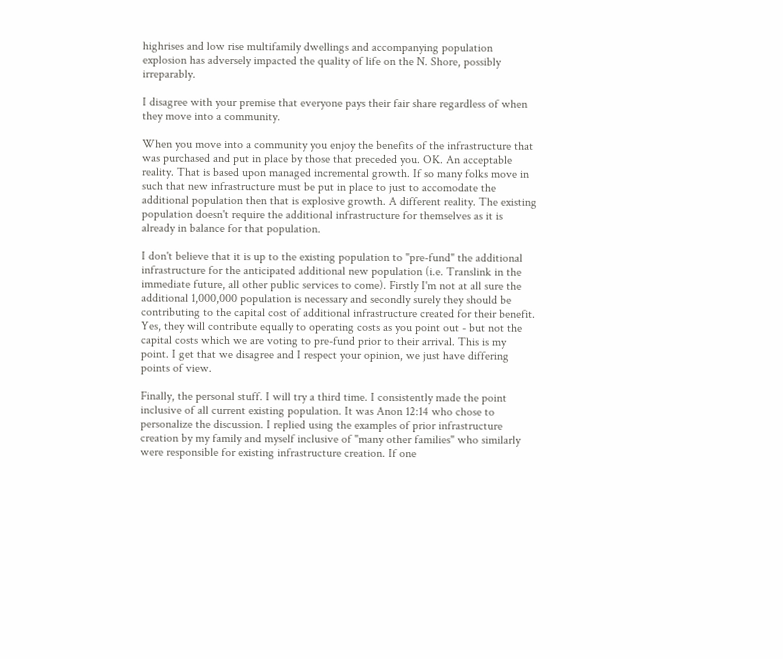highrises and low rise multifamily dwellings and accompanying population explosion has adversely impacted the quality of life on the N. Shore, possibly irreparably.

I disagree with your premise that everyone pays their fair share regardless of when they move into a community.

When you move into a community you enjoy the benefits of the infrastructure that was purchased and put in place by those that preceded you. OK. An acceptable reality. That is based upon managed incremental growth. If so many folks move in such that new infrastructure must be put in place to just to accomodate the additional population then that is explosive growth. A different reality. The existing population doesn't require the additional infrastructure for themselves as it is already in balance for that population.

I don't believe that it is up to the existing population to "pre-fund" the additional infrastructure for the anticipated additional new population (i.e. Translink in the immediate future, all other public services to come). Firstly I'm not at all sure the additional 1,000,000 population is necessary and secondly surely they should be contributing to the capital cost of additional infrastructure created for their benefit. Yes, they will contribute equally to operating costs as you point out - but not the capital costs which we are voting to pre-fund prior to their arrival. This is my point. I get that we disagree and I respect your opinion, we just have differing points of view.

Finally, the personal stuff. I will try a third time. I consistently made the point inclusive of all current existing population. It was Anon 12:14 who chose to personalize the discussion. I replied using the examples of prior infrastructure creation by my family and myself inclusive of "many other families" who similarly were responsible for existing infrastructure creation. If one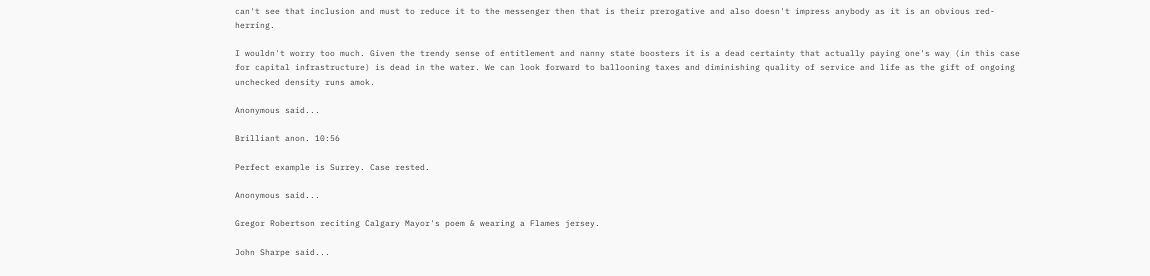can't see that inclusion and must to reduce it to the messenger then that is their prerogative and also doesn't impress anybody as it is an obvious red-herring.

I wouldn't worry too much. Given the trendy sense of entitlement and nanny state boosters it is a dead certainty that actually paying one's way (in this case for capital infrastructure) is dead in the water. We can look forward to ballooning taxes and diminishing quality of service and life as the gift of ongoing unchecked density runs amok.

Anonymous said...

Brilliant anon. 10:56

Perfect example is Surrey. Case rested.

Anonymous said...

Gregor Robertson reciting Calgary Mayor's poem & wearing a Flames jersey.

John Sharpe said...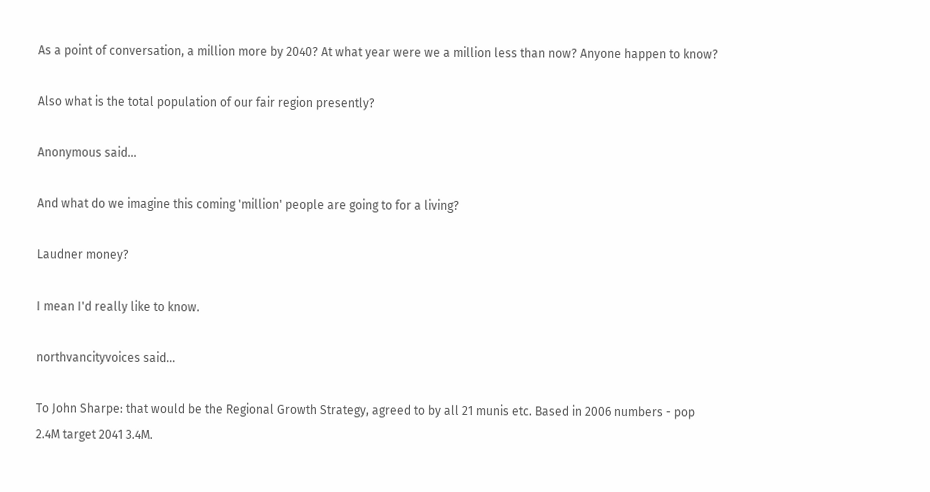As a point of conversation, a million more by 2040? At what year were we a million less than now? Anyone happen to know?

Also what is the total population of our fair region presently?

Anonymous said...

And what do we imagine this coming 'million' people are going to for a living?

Laudner money?

I mean I'd really like to know.

northvancityvoices said...

To John Sharpe: that would be the Regional Growth Strategy, agreed to by all 21 munis etc. Based in 2006 numbers - pop 2.4M target 2041 3.4M.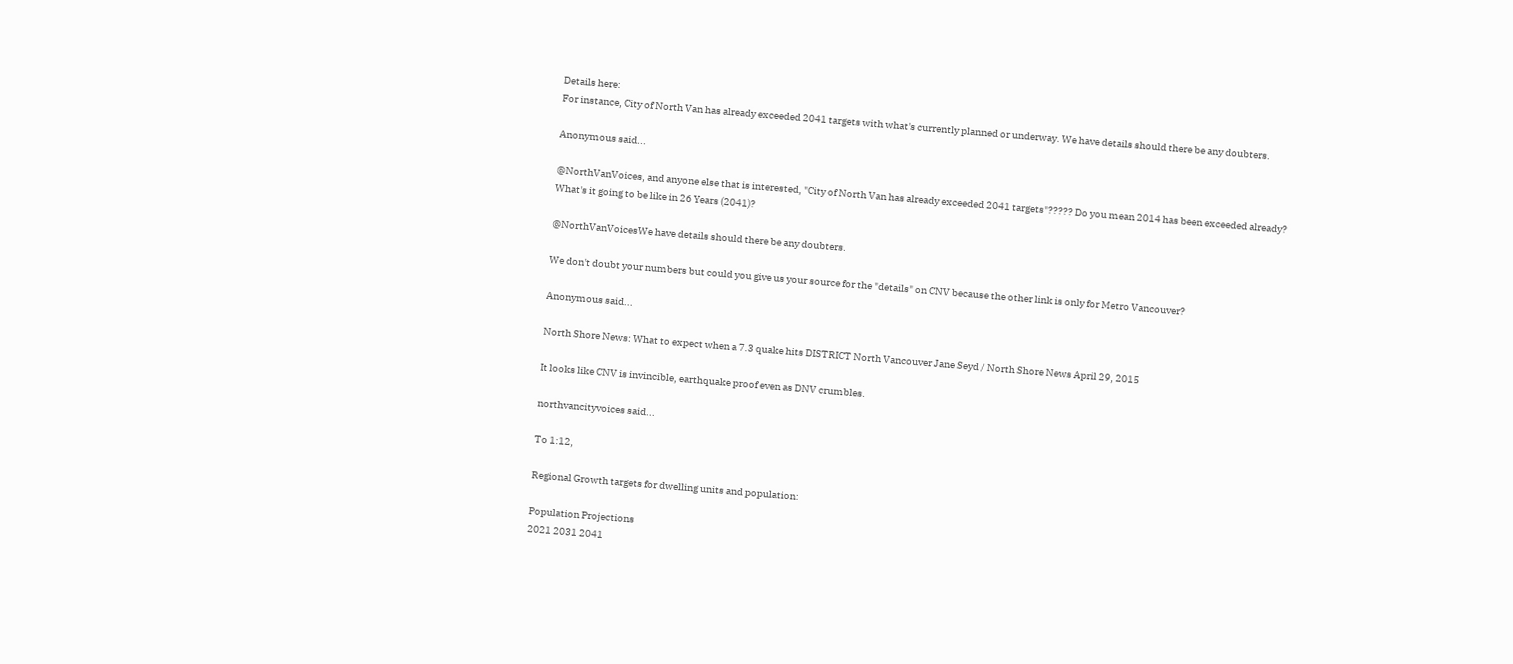Details here:
For instance, City of North Van has already exceeded 2041 targets with what's currently planned or underway. We have details should there be any doubters.

Anonymous said...

@NorthVanVoices, and anyone else that is interested, "City of North Van has already exceeded 2041 targets"????? Do you mean 2014 has been exceeded already? What's it going to be like in 26 Years (2041)?

@NorthVanVoicesWe have details should there be any doubters.

We don't doubt your numbers but could you give us your source for the "details" on CNV because the other link is only for Metro Vancouver?

Anonymous said...

North Shore News: What to expect when a 7.3 quake hits DISTRICT North Vancouver Jane Seyd / North Shore News April 29, 2015

It looks like CNV is invincible, earthquake proof even as DNV crumbles.

northvancityvoices said...

To 1:12,

Regional Growth targets for dwelling units and population:

Population Projections
2021 2031 2041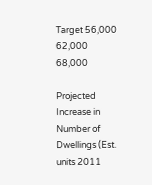Target 56,000 62,000 68,000

Projected Increase in Number of Dwellings (Est. units 2011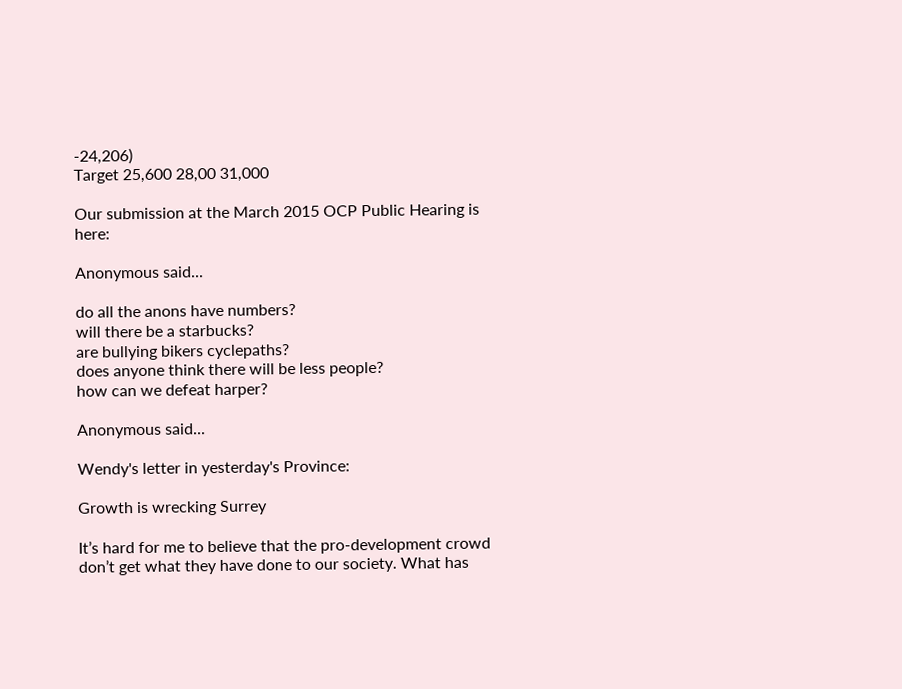-24,206)
Target 25,600 28,00 31,000

Our submission at the March 2015 OCP Public Hearing is here:

Anonymous said...

do all the anons have numbers?
will there be a starbucks?
are bullying bikers cyclepaths?
does anyone think there will be less people?
how can we defeat harper?

Anonymous said...

Wendy's letter in yesterday's Province:

Growth is wrecking Surrey

It’s hard for me to believe that the pro-development crowd don’t get what they have done to our society. What has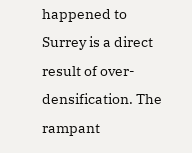happened to Surrey is a direct result of over-densification. The rampant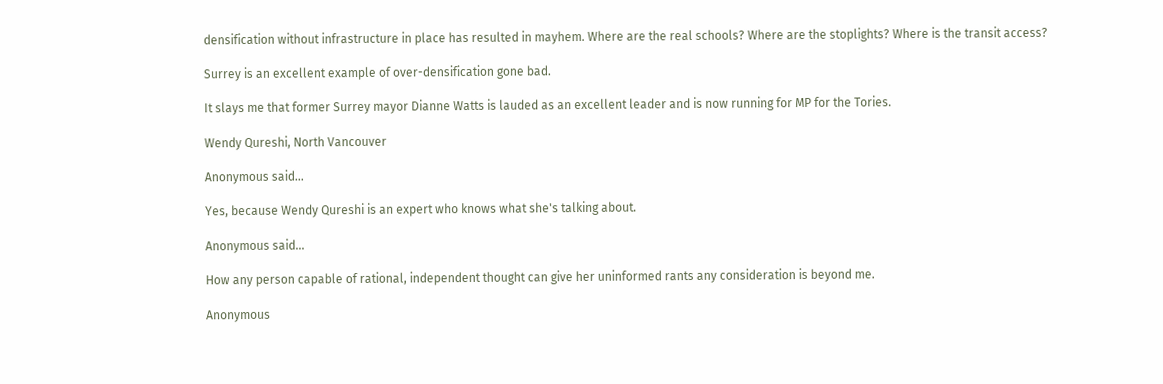densification without infrastructure in place has resulted in mayhem. Where are the real schools? Where are the stoplights? Where is the transit access?

Surrey is an excellent example of over-densification gone bad.

It slays me that former Surrey mayor Dianne Watts is lauded as an excellent leader and is now running for MP for the Tories.

Wendy Qureshi, North Vancouver

Anonymous said...

Yes, because Wendy Qureshi is an expert who knows what she's talking about.

Anonymous said...

How any person capable of rational, independent thought can give her uninformed rants any consideration is beyond me.

Anonymous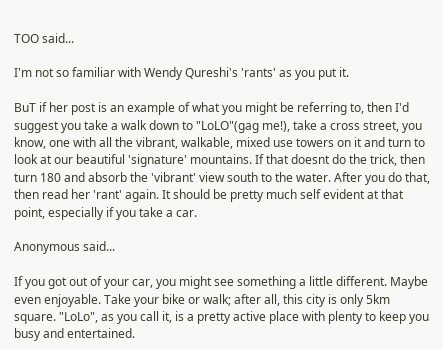TOO said...

I'm not so familiar with Wendy Qureshi's 'rants' as you put it.

BuT if her post is an example of what you might be referring to, then I'd suggest you take a walk down to "LoLO"(gag me!), take a cross street, you know, one with all the vibrant, walkable, mixed use towers on it and turn to look at our beautiful 'signature' mountains. If that doesnt do the trick, then turn 180 and absorb the 'vibrant' view south to the water. After you do that, then read her 'rant' again. It should be pretty much self evident at that point, especially if you take a car.

Anonymous said...

If you got out of your car, you might see something a little different. Maybe even enjoyable. Take your bike or walk; after all, this city is only 5km square. "LoLo", as you call it, is a pretty active place with plenty to keep you busy and entertained.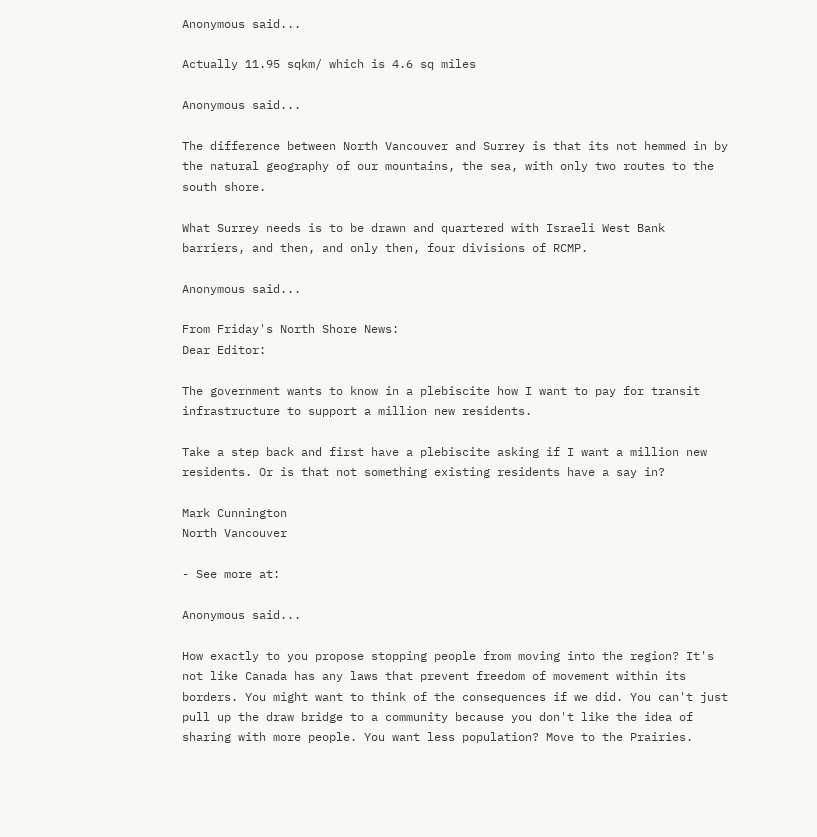Anonymous said...

Actually 11.95 sqkm/ which is 4.6 sq miles

Anonymous said...

The difference between North Vancouver and Surrey is that its not hemmed in by the natural geography of our mountains, the sea, with only two routes to the south shore.

What Surrey needs is to be drawn and quartered with Israeli West Bank barriers, and then, and only then, four divisions of RCMP.

Anonymous said...

From Friday's North Shore News:
Dear Editor:

The government wants to know in a plebiscite how I want to pay for transit infrastructure to support a million new residents.

Take a step back and first have a plebiscite asking if I want a million new residents. Or is that not something existing residents have a say in?

Mark Cunnington
North Vancouver

- See more at:

Anonymous said...

How exactly to you propose stopping people from moving into the region? It's not like Canada has any laws that prevent freedom of movement within its borders. You might want to think of the consequences if we did. You can't just pull up the draw bridge to a community because you don't like the idea of sharing with more people. You want less population? Move to the Prairies.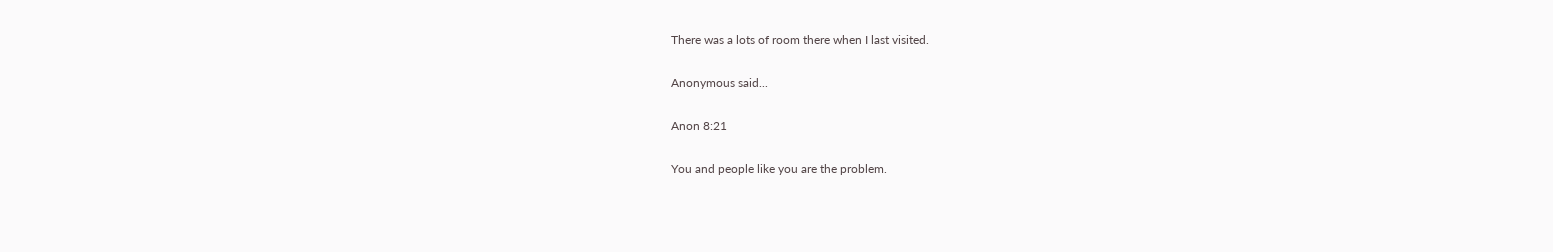There was a lots of room there when I last visited.

Anonymous said...

Anon 8:21

You and people like you are the problem.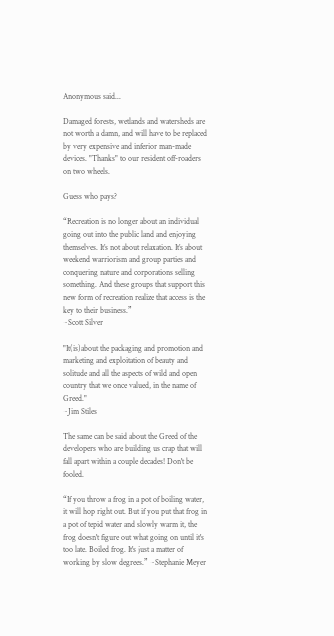Anonymous said...

Damaged forests, wetlands and watersheds are not worth a damn, and will have to be replaced by very expensive and inferior man-made devices. "Thanks" to our resident off-roaders on two wheels.

Guess who pays?

“Recreation is no longer about an individual going out into the public land and enjoying themselves. It’s not about relaxation. It’s about weekend warriorism and group parties and conquering nature and corporations selling something. And these groups that support this new form of recreation realize that access is the key to their business.”
~Scott Silver

"It(is)about the packaging and promotion and marketing and exploitation of beauty and solitude and all the aspects of wild and open country that we once valued, in the name of Greed."
~Jim Stiles

The same can be said about the Greed of the developers who are building us crap that will fall apart within a couple decades! Don't be fooled.

“If you throw a frog in a pot of boiling water, it will hop right out. But if you put that frog in a pot of tepid water and slowly warm it, the frog doesn't figure out what going on until it's too late. Boiled frog. It's just a matter of working by slow degrees.” ~Stephanie Meyer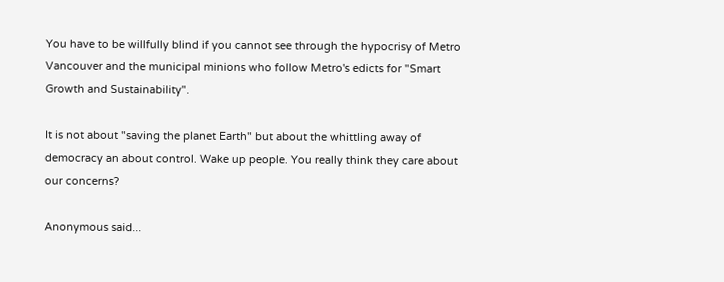You have to be willfully blind if you cannot see through the hypocrisy of Metro Vancouver and the municipal minions who follow Metro's edicts for "Smart Growth and Sustainability".

It is not about "saving the planet Earth" but about the whittling away of democracy an about control. Wake up people. You really think they care about our concerns?

Anonymous said...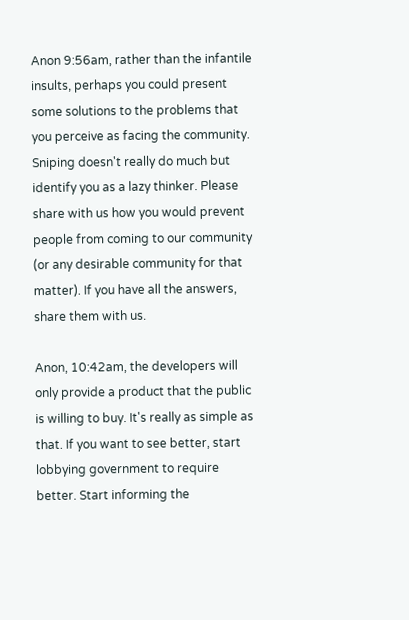Anon 9:56am, rather than the infantile insults, perhaps you could present some solutions to the problems that you perceive as facing the community. Sniping doesn't really do much but identify you as a lazy thinker. Please share with us how you would prevent people from coming to our community (or any desirable community for that matter). If you have all the answers, share them with us.

Anon, 10:42am, the developers will only provide a product that the public is willing to buy. It's really as simple as that. If you want to see better, start lobbying government to require better. Start informing the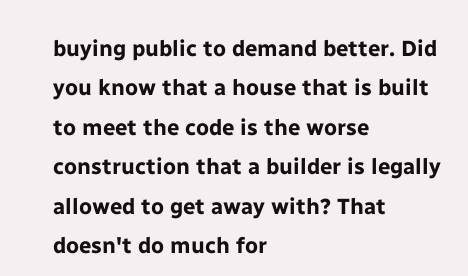buying public to demand better. Did you know that a house that is built to meet the code is the worse construction that a builder is legally allowed to get away with? That doesn't do much for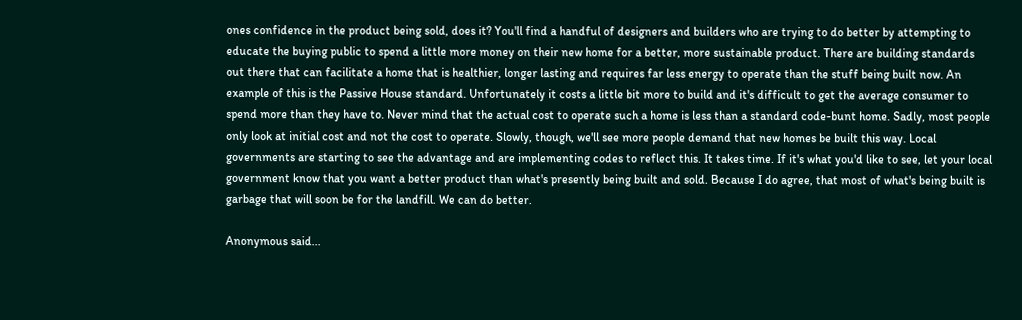ones confidence in the product being sold, does it? You'll find a handful of designers and builders who are trying to do better by attempting to educate the buying public to spend a little more money on their new home for a better, more sustainable product. There are building standards out there that can facilitate a home that is healthier, longer lasting and requires far less energy to operate than the stuff being built now. An example of this is the Passive House standard. Unfortunately it costs a little bit more to build and it's difficult to get the average consumer to spend more than they have to. Never mind that the actual cost to operate such a home is less than a standard code-bunt home. Sadly, most people only look at initial cost and not the cost to operate. Slowly, though, we'll see more people demand that new homes be built this way. Local governments are starting to see the advantage and are implementing codes to reflect this. It takes time. If it's what you'd like to see, let your local government know that you want a better product than what's presently being built and sold. Because I do agree, that most of what's being built is garbage that will soon be for the landfill. We can do better.

Anonymous said...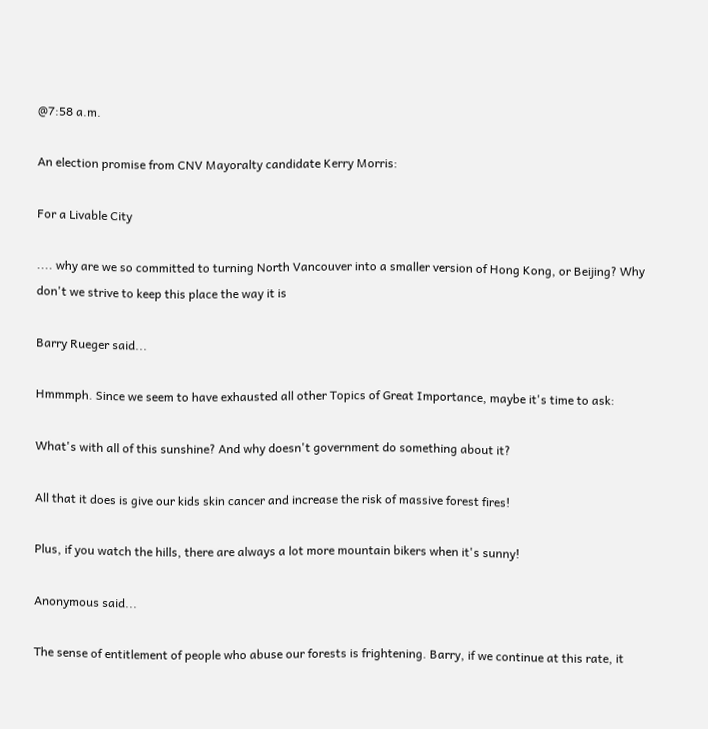@7:58 a.m.

An election promise from CNV Mayoralty candidate Kerry Morris:

For a Livable City

.... why are we so committed to turning North Vancouver into a smaller version of Hong Kong, or Beijing? Why don't we strive to keep this place the way it is

Barry Rueger said...

Hmmmph. Since we seem to have exhausted all other Topics of Great Importance, maybe it's time to ask:

What's with all of this sunshine? And why doesn't government do something about it?

All that it does is give our kids skin cancer and increase the risk of massive forest fires!

Plus, if you watch the hills, there are always a lot more mountain bikers when it's sunny!

Anonymous said...

The sense of entitlement of people who abuse our forests is frightening. Barry, if we continue at this rate, it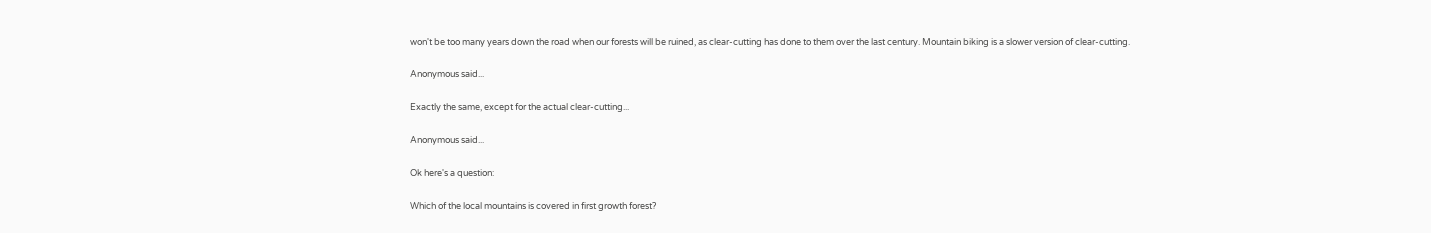won't be too many years down the road when our forests will be ruined, as clear-cutting has done to them over the last century. Mountain biking is a slower version of clear-cutting.

Anonymous said...

Exactly the same, except for the actual clear-cutting...

Anonymous said...

Ok here's a question:

Which of the local mountains is covered in first growth forest?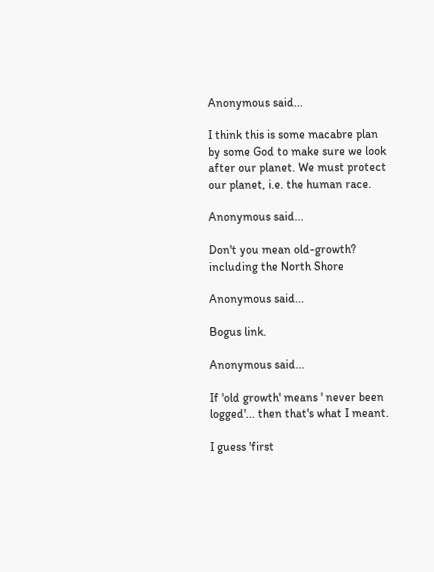Anonymous said...

I think this is some macabre plan by some God to make sure we look after our planet. We must protect our planet, i.e. the human race.

Anonymous said...

Don't you mean old-growth? including the North Shore

Anonymous said...

Bogus link.

Anonymous said...

If 'old growth' means ' never been logged'... then that's what I meant.

I guess 'first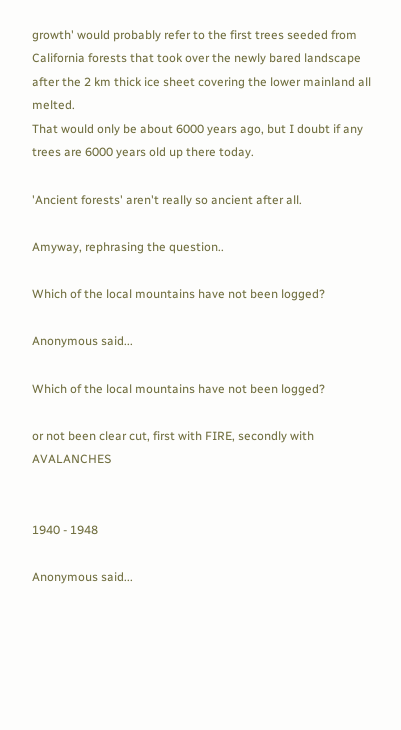growth' would probably refer to the first trees seeded from California forests that took over the newly bared landscape after the 2 km thick ice sheet covering the lower mainland all melted.
That would only be about 6000 years ago, but I doubt if any trees are 6000 years old up there today.

'Ancient forests' aren't really so ancient after all.

Amyway, rephrasing the question..

Which of the local mountains have not been logged?

Anonymous said...

Which of the local mountains have not been logged?

or not been clear cut, first with FIRE, secondly with AVALANCHES


1940 - 1948

Anonymous said...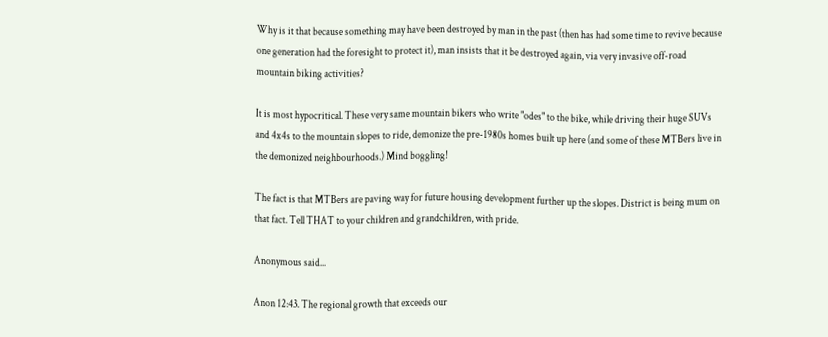Why is it that because something may have been destroyed by man in the past (then has had some time to revive because one generation had the foresight to protect it), man insists that it be destroyed again, via very invasive off-road mountain biking activities?

It is most hypocritical. These very same mountain bikers who write "odes" to the bike, while driving their huge SUVs and 4x4s to the mountain slopes to ride, demonize the pre-1980s homes built up here (and some of these MTBers live in the demonized neighbourhoods.) Mind boggling!

The fact is that MTBers are paving way for future housing development further up the slopes. District is being mum on that fact. Tell THAT to your children and grandchildren, with pride.

Anonymous said...

Anon 12:43. The regional growth that exceeds our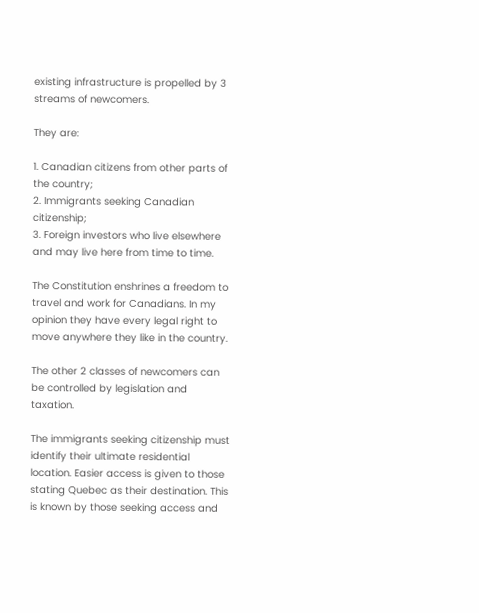existing infrastructure is propelled by 3 streams of newcomers.

They are:

1. Canadian citizens from other parts of the country;
2. Immigrants seeking Canadian citizenship;
3. Foreign investors who live elsewhere and may live here from time to time.

The Constitution enshrines a freedom to travel and work for Canadians. In my opinion they have every legal right to move anywhere they like in the country.

The other 2 classes of newcomers can be controlled by legislation and taxation.

The immigrants seeking citizenship must identify their ultimate residential location. Easier access is given to those stating Quebec as their destination. This is known by those seeking access and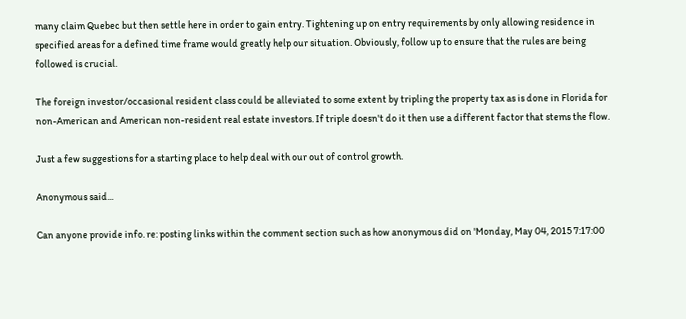many claim Quebec but then settle here in order to gain entry. Tightening up on entry requirements by only allowing residence in specified areas for a defined time frame would greatly help our situation. Obviously, follow up to ensure that the rules are being followed is crucial.

The foreign investor/occasional resident class could be alleviated to some extent by tripling the property tax as is done in Florida for non-American and American non-resident real estate investors. If triple doesn't do it then use a different factor that stems the flow.

Just a few suggestions for a starting place to help deal with our out of control growth.

Anonymous said...

Can anyone provide info. re: posting links within the comment section such as how anonymous did on 'Monday, May 04, 2015 7:17:00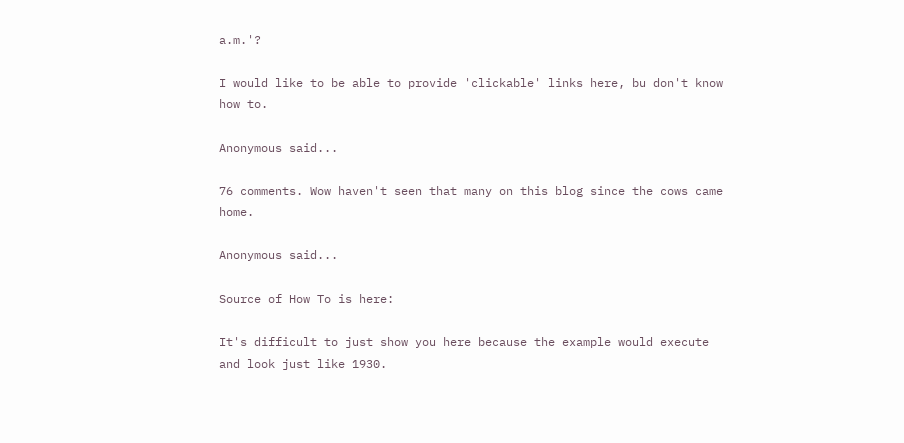a.m.'?

I would like to be able to provide 'clickable' links here, bu don't know how to.

Anonymous said...

76 comments. Wow haven't seen that many on this blog since the cows came home.

Anonymous said...

Source of How To is here:

It's difficult to just show you here because the example would execute and look just like 1930.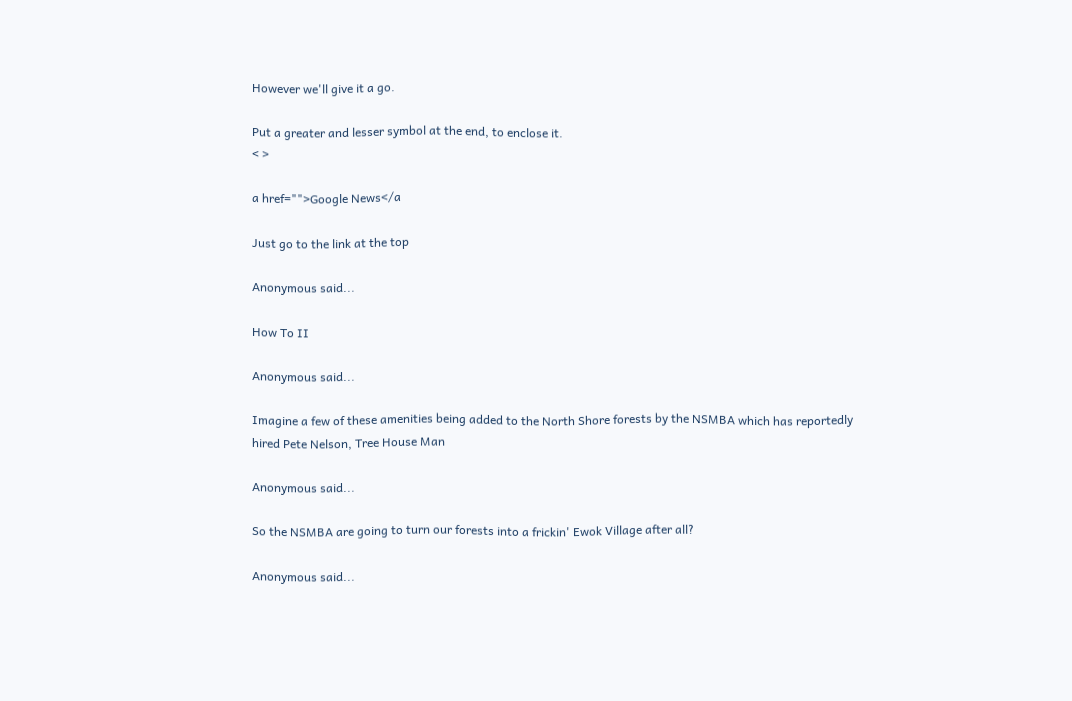However we'll give it a go.

Put a greater and lesser symbol at the end, to enclose it.
< >

a href="">Google News</a

Just go to the link at the top

Anonymous said...

How To II

Anonymous said...

Imagine a few of these amenities being added to the North Shore forests by the NSMBA which has reportedly hired Pete Nelson, Tree House Man

Anonymous said...

So the NSMBA are going to turn our forests into a frickin' Ewok Village after all?

Anonymous said...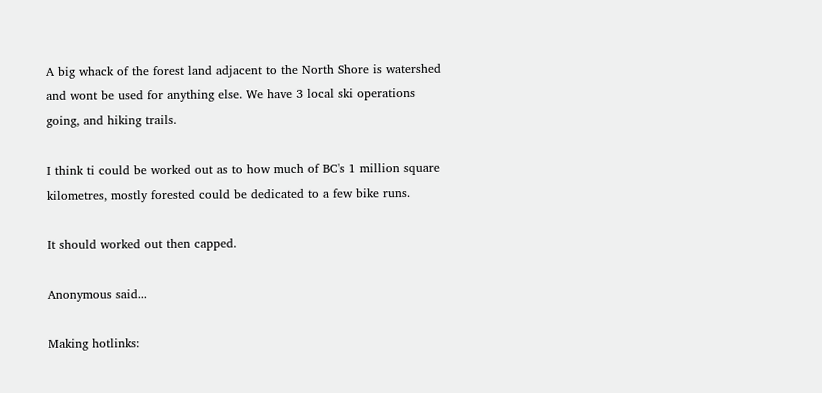A big whack of the forest land adjacent to the North Shore is watershed and wont be used for anything else. We have 3 local ski operations going, and hiking trails.

I think ti could be worked out as to how much of BC's 1 million square kilometres, mostly forested could be dedicated to a few bike runs.

It should worked out then capped.

Anonymous said...

Making hotlinks: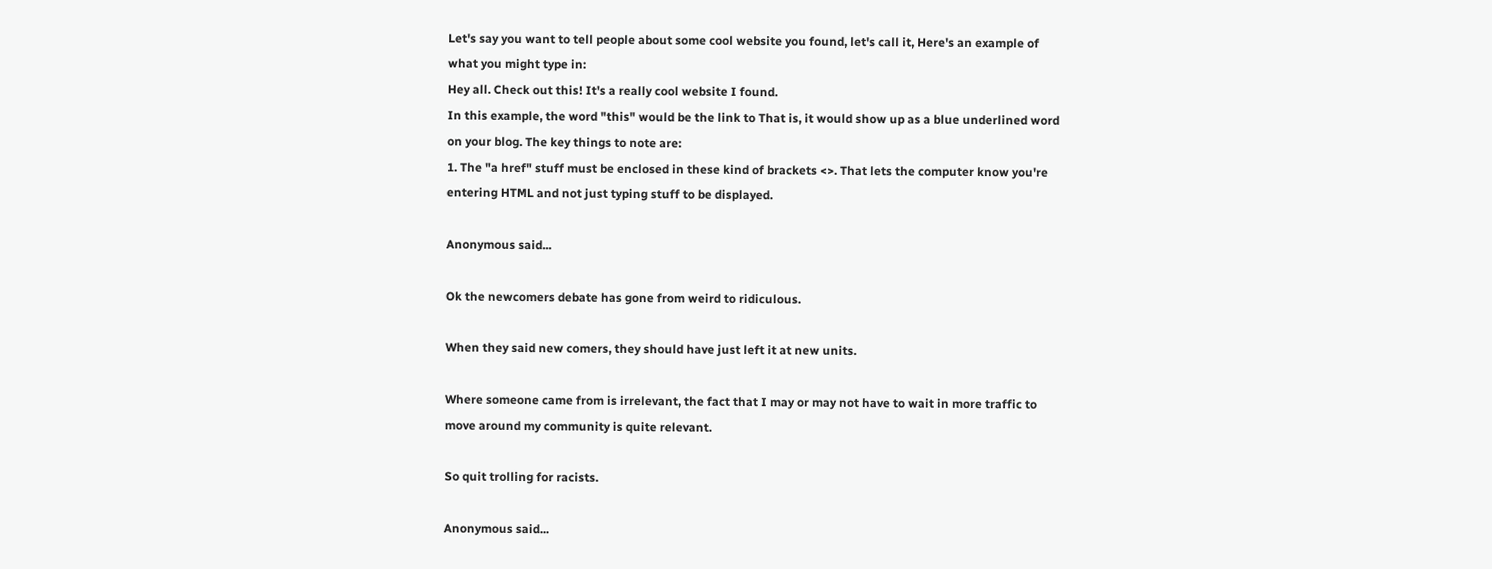Let's say you want to tell people about some cool website you found, let's call it, Here's an example of what you might type in:
Hey all. Check out this! It's a really cool website I found.
In this example, the word "this" would be the link to That is, it would show up as a blue underlined word on your blog. The key things to note are:
1. The "a href" stuff must be enclosed in these kind of brackets <>. That lets the computer know you're entering HTML and not just typing stuff to be displayed.

Anonymous said...

Ok the newcomers debate has gone from weird to ridiculous.

When they said new comers, they should have just left it at new units.

Where someone came from is irrelevant, the fact that I may or may not have to wait in more traffic to move around my community is quite relevant.

So quit trolling for racists.

Anonymous said...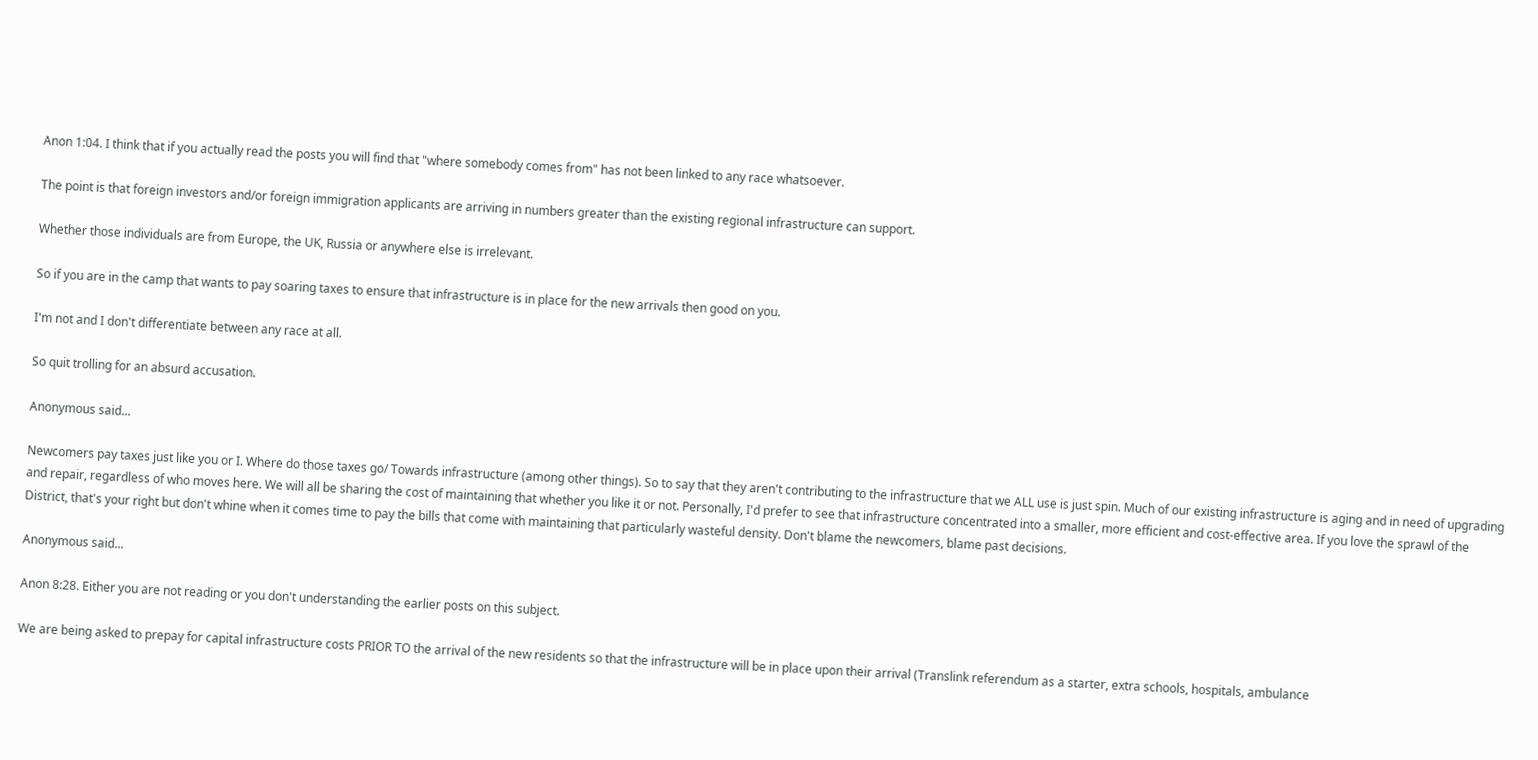Anon 1:04. I think that if you actually read the posts you will find that "where somebody comes from" has not been linked to any race whatsoever.

The point is that foreign investors and/or foreign immigration applicants are arriving in numbers greater than the existing regional infrastructure can support.

Whether those individuals are from Europe, the UK, Russia or anywhere else is irrelevant.

So if you are in the camp that wants to pay soaring taxes to ensure that infrastructure is in place for the new arrivals then good on you.

I'm not and I don't differentiate between any race at all.

So quit trolling for an absurd accusation.

Anonymous said...

Newcomers pay taxes just like you or I. Where do those taxes go/ Towards infrastructure (among other things). So to say that they aren't contributing to the infrastructure that we ALL use is just spin. Much of our existing infrastructure is aging and in need of upgrading and repair, regardless of who moves here. We will all be sharing the cost of maintaining that whether you like it or not. Personally, I'd prefer to see that infrastructure concentrated into a smaller, more efficient and cost-effective area. If you love the sprawl of the District, that's your right but don't whine when it comes time to pay the bills that come with maintaining that particularly wasteful density. Don't blame the newcomers, blame past decisions.

Anonymous said...

Anon 8:28. Either you are not reading or you don't understanding the earlier posts on this subject.

We are being asked to prepay for capital infrastructure costs PRIOR TO the arrival of the new residents so that the infrastructure will be in place upon their arrival (Translink referendum as a starter, extra schools, hospitals, ambulance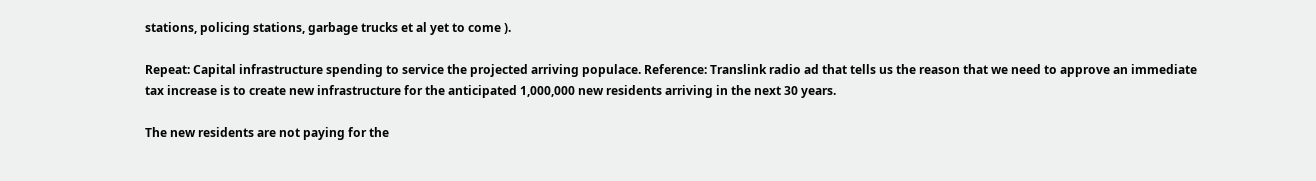stations, policing stations, garbage trucks et al yet to come ).

Repeat: Capital infrastructure spending to service the projected arriving populace. Reference: Translink radio ad that tells us the reason that we need to approve an immediate tax increase is to create new infrastructure for the anticipated 1,000,000 new residents arriving in the next 30 years.

The new residents are not paying for the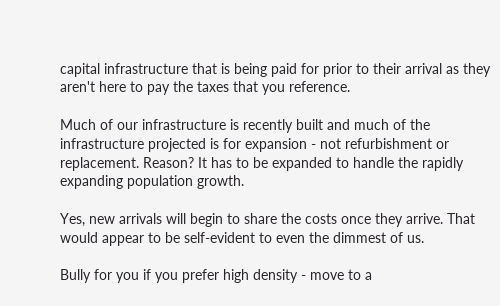capital infrastructure that is being paid for prior to their arrival as they aren't here to pay the taxes that you reference.

Much of our infrastructure is recently built and much of the infrastructure projected is for expansion - not refurbishment or replacement. Reason? It has to be expanded to handle the rapidly expanding population growth.

Yes, new arrivals will begin to share the costs once they arrive. That would appear to be self-evident to even the dimmest of us.

Bully for you if you prefer high density - move to a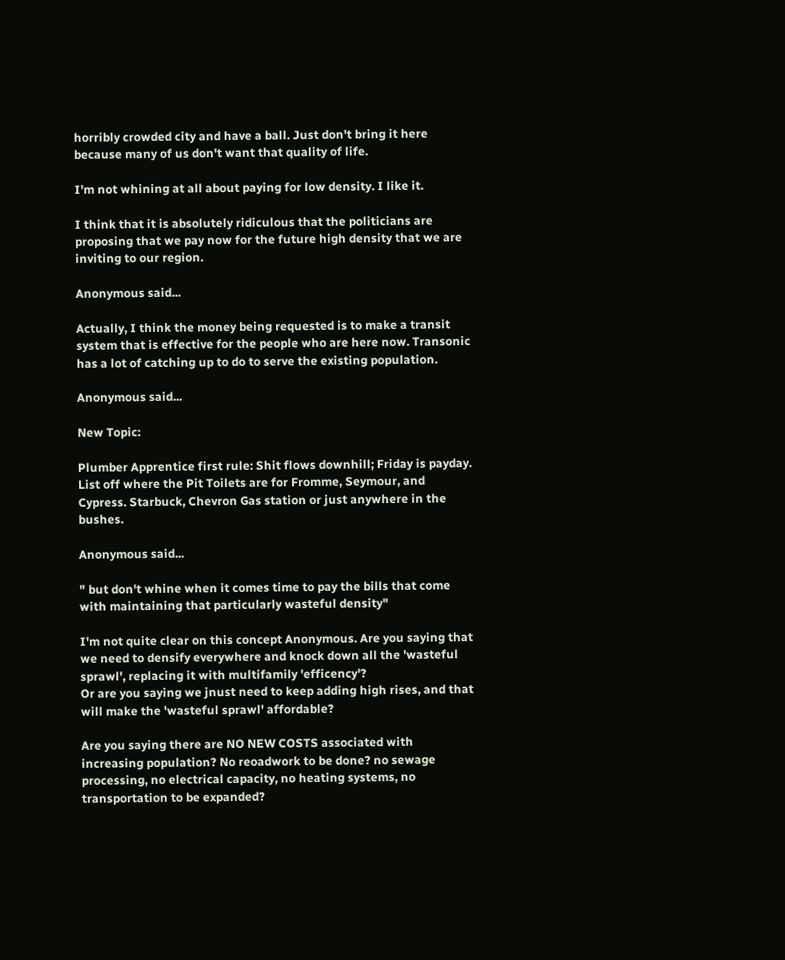horribly crowded city and have a ball. Just don't bring it here because many of us don't want that quality of life.

I'm not whining at all about paying for low density. I like it.

I think that it is absolutely ridiculous that the politicians are proposing that we pay now for the future high density that we are inviting to our region.

Anonymous said...

Actually, I think the money being requested is to make a transit system that is effective for the people who are here now. Transonic has a lot of catching up to do to serve the existing population.

Anonymous said...

New Topic:

Plumber Apprentice first rule: Shit flows downhill; Friday is payday. List off where the Pit Toilets are for Fromme, Seymour, and Cypress. Starbuck, Chevron Gas station or just anywhere in the bushes.

Anonymous said...

" but don't whine when it comes time to pay the bills that come with maintaining that particularly wasteful density"

I'm not quite clear on this concept Anonymous. Are you saying that we need to densify everywhere and knock down all the 'wasteful sprawl', replacing it with multifamily 'efficency'?
Or are you saying we jnust need to keep adding high rises, and that will make the 'wasteful sprawl' affordable?

Are you saying there are NO NEW COSTS associated with increasing population? No reoadwork to be done? no sewage processing, no electrical capacity, no heating systems, no transportation to be expanded?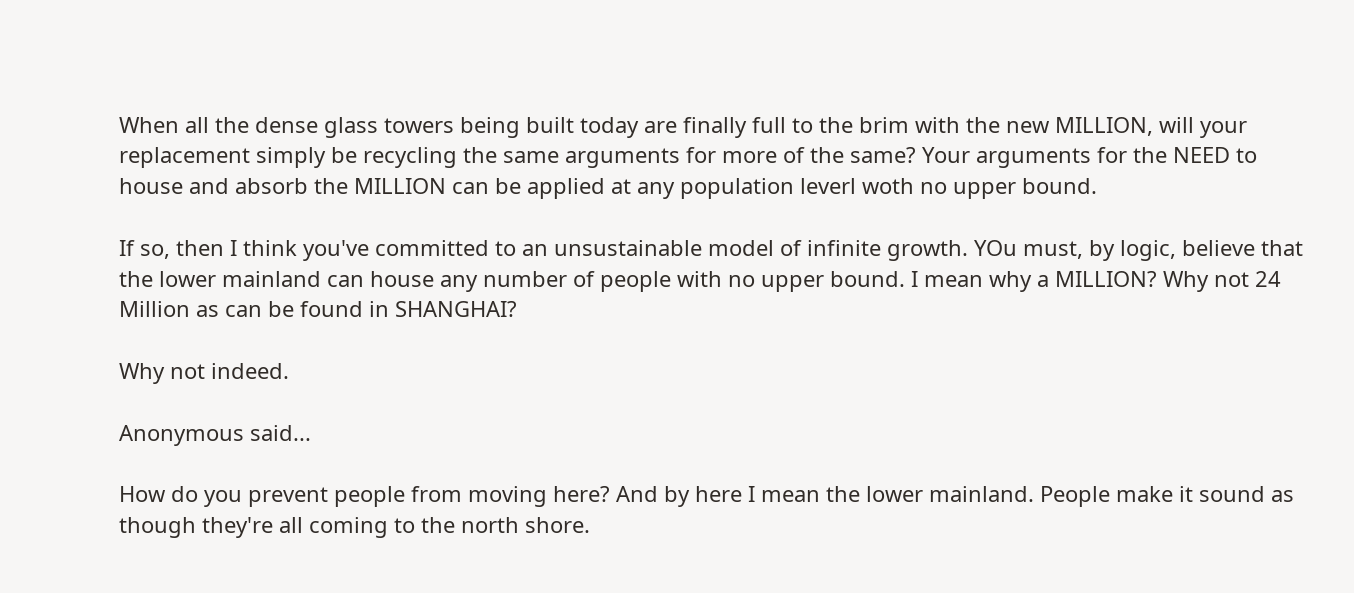When all the dense glass towers being built today are finally full to the brim with the new MILLION, will your replacement simply be recycling the same arguments for more of the same? Your arguments for the NEED to house and absorb the MILLION can be applied at any population leverl woth no upper bound.

If so, then I think you've committed to an unsustainable model of infinite growth. YOu must, by logic, believe that the lower mainland can house any number of people with no upper bound. I mean why a MILLION? Why not 24 Million as can be found in SHANGHAI?

Why not indeed.

Anonymous said...

How do you prevent people from moving here? And by here I mean the lower mainland. People make it sound as though they're all coming to the north shore.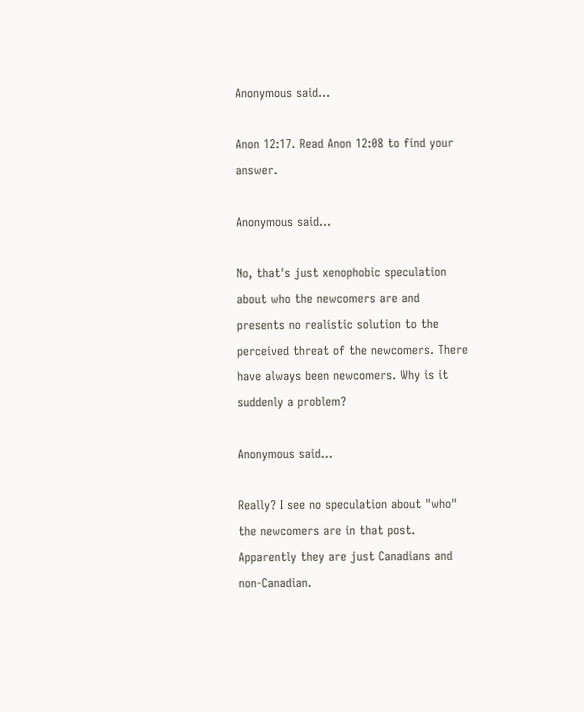Anonymous said...

Anon 12:17. Read Anon 12:08 to find your answer.

Anonymous said...

No, that's just xenophobic speculation about who the newcomers are and presents no realistic solution to the perceived threat of the newcomers. There have always been newcomers. Why is it suddenly a problem?

Anonymous said...

Really? I see no speculation about "who" the newcomers are in that post. Apparently they are just Canadians and non-Canadian.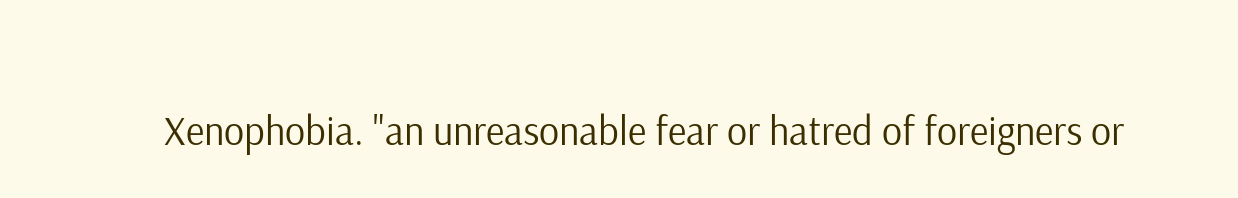Xenophobia. "an unreasonable fear or hatred of foreigners or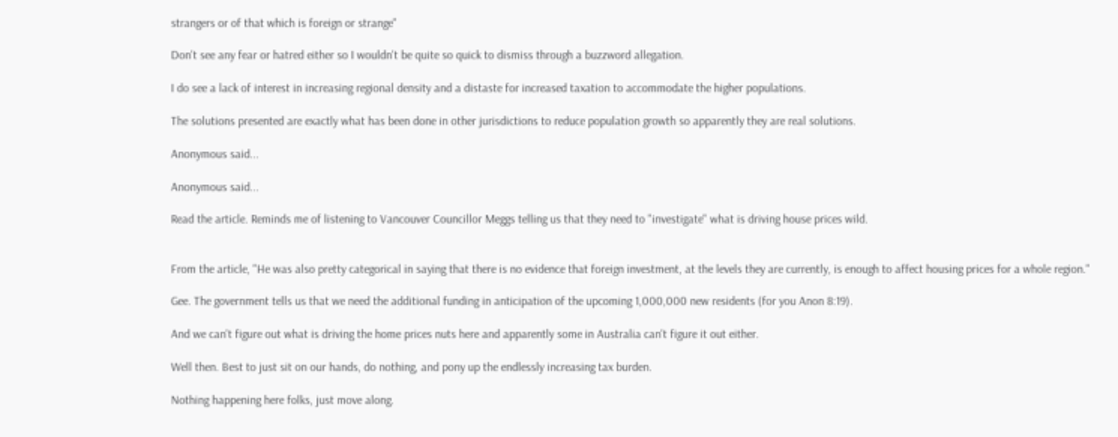strangers or of that which is foreign or strange"

Don't see any fear or hatred either so I wouldn't be quite so quick to dismiss through a buzzword allegation.

I do see a lack of interest in increasing regional density and a distaste for increased taxation to accommodate the higher populations.

The solutions presented are exactly what has been done in other jurisdictions to reduce population growth so apparently they are real solutions.

Anonymous said...

Anonymous said...

Read the article. Reminds me of listening to Vancouver Councillor Meggs telling us that they need to "investigate" what is driving house prices wild.


From the article, "He was also pretty categorical in saying that there is no evidence that foreign investment, at the levels they are currently, is enough to affect housing prices for a whole region."

Gee. The government tells us that we need the additional funding in anticipation of the upcoming 1,000,000 new residents (for you Anon 8:19).

And we can't figure out what is driving the home prices nuts here and apparently some in Australia can't figure it out either.

Well then. Best to just sit on our hands, do nothing, and pony up the endlessly increasing tax burden.

Nothing happening here folks, just move along.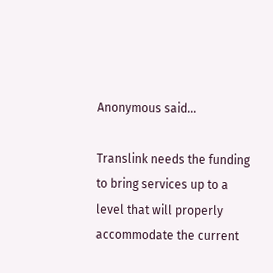Anonymous said...

Translink needs the funding to bring services up to a level that will properly accommodate the current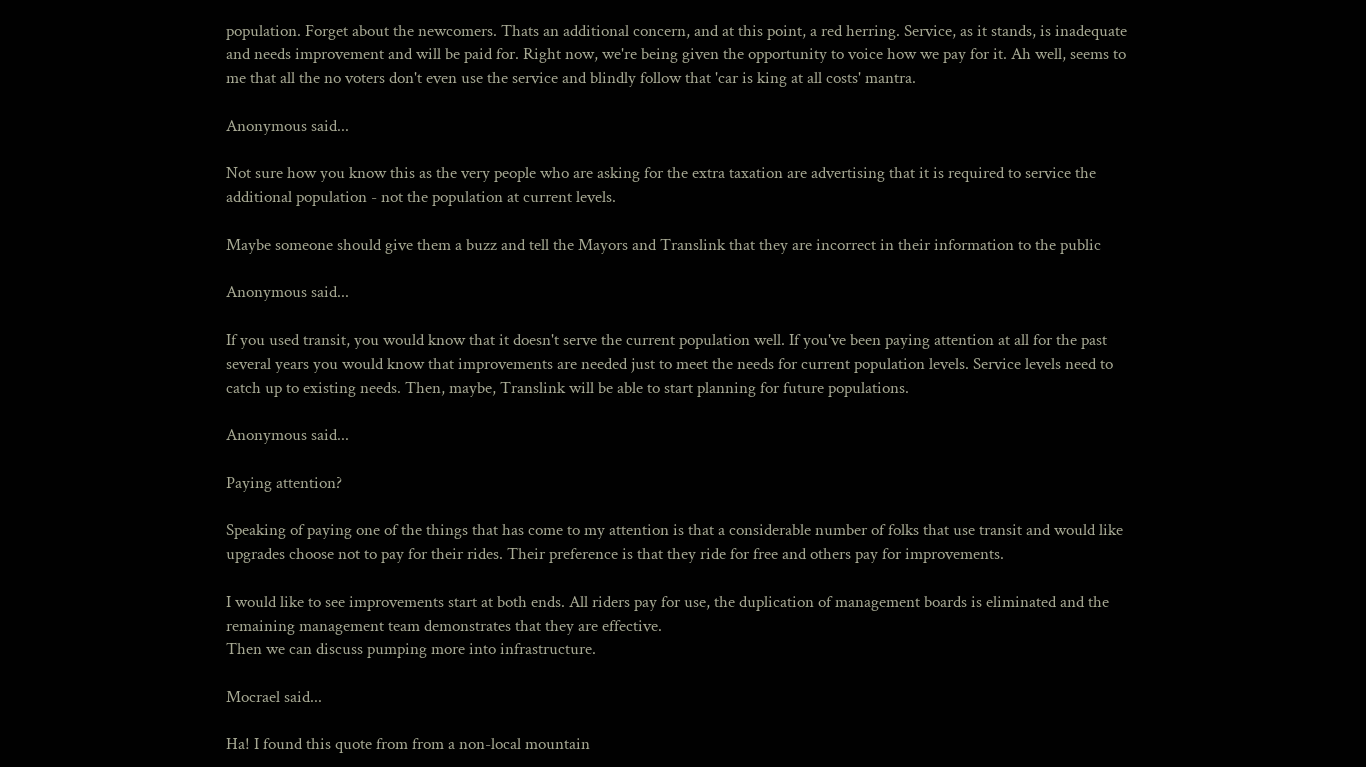population. Forget about the newcomers. Thats an additional concern, and at this point, a red herring. Service, as it stands, is inadequate and needs improvement and will be paid for. Right now, we're being given the opportunity to voice how we pay for it. Ah well, seems to me that all the no voters don't even use the service and blindly follow that 'car is king at all costs' mantra.

Anonymous said...

Not sure how you know this as the very people who are asking for the extra taxation are advertising that it is required to service the additional population - not the population at current levels.

Maybe someone should give them a buzz and tell the Mayors and Translink that they are incorrect in their information to the public

Anonymous said...

If you used transit, you would know that it doesn't serve the current population well. If you've been paying attention at all for the past several years you would know that improvements are needed just to meet the needs for current population levels. Service levels need to catch up to existing needs. Then, maybe, Translink will be able to start planning for future populations.

Anonymous said...

Paying attention?

Speaking of paying one of the things that has come to my attention is that a considerable number of folks that use transit and would like upgrades choose not to pay for their rides. Their preference is that they ride for free and others pay for improvements.

I would like to see improvements start at both ends. All riders pay for use, the duplication of management boards is eliminated and the remaining management team demonstrates that they are effective.
Then we can discuss pumping more into infrastructure.

Mocrael said...

Ha! I found this quote from from a non-local mountain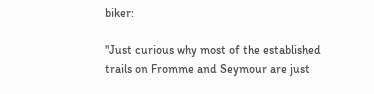biker:

"Just curious why most of the established trails on Fromme and Seymour are just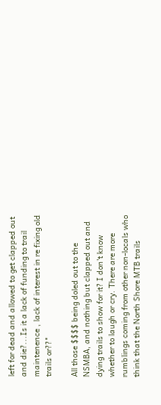left for dead and allowed to get clapped out and die?...Is it a lack of funding to trail maintenence , lack of interest in re fixing old trails or??"

All those $$$$ being doled out to the NSMBA, and nothing but clapped out and dying trails to show for it? I don't know whether to laugh or cry. There are more rumblings coming from other non-locals who think that the North Shore MTB trails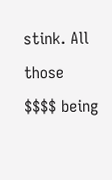stink. All those $$$$ being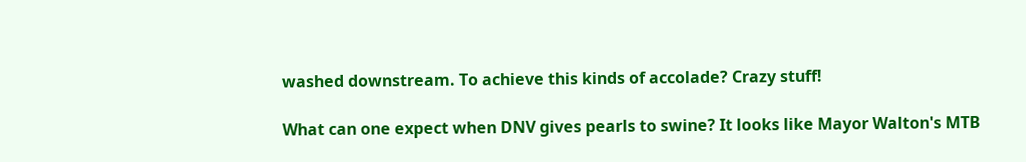washed downstream. To achieve this kinds of accolade? Crazy stuff!

What can one expect when DNV gives pearls to swine? It looks like Mayor Walton's MTB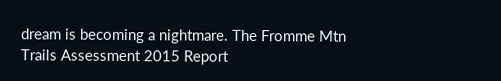dream is becoming a nightmare. The Fromme Mtn Trails Assessment 2015 Report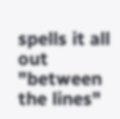spells it all out "between the lines"